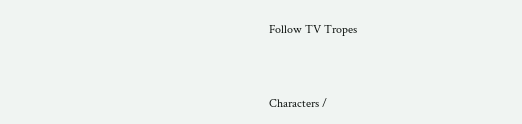Follow TV Tropes


Characters /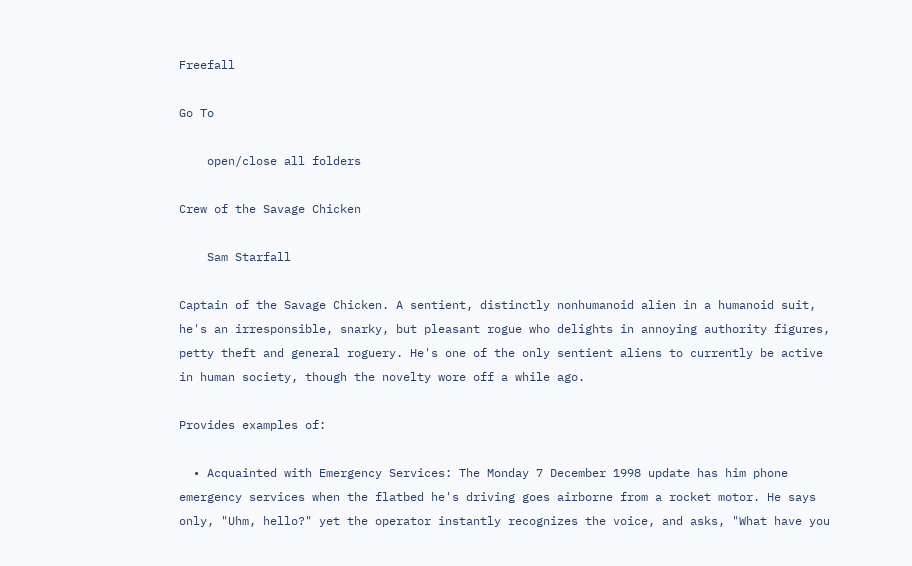Freefall

Go To

    open/close all folders

Crew of the Savage Chicken

    Sam Starfall

Captain of the Savage Chicken. A sentient, distinctly nonhumanoid alien in a humanoid suit, he's an irresponsible, snarky, but pleasant rogue who delights in annoying authority figures, petty theft and general roguery. He's one of the only sentient aliens to currently be active in human society, though the novelty wore off a while ago.

Provides examples of:

  • Acquainted with Emergency Services: The Monday 7 December 1998 update has him phone emergency services when the flatbed he's driving goes airborne from a rocket motor. He says only, "Uhm, hello?" yet the operator instantly recognizes the voice, and asks, "What have you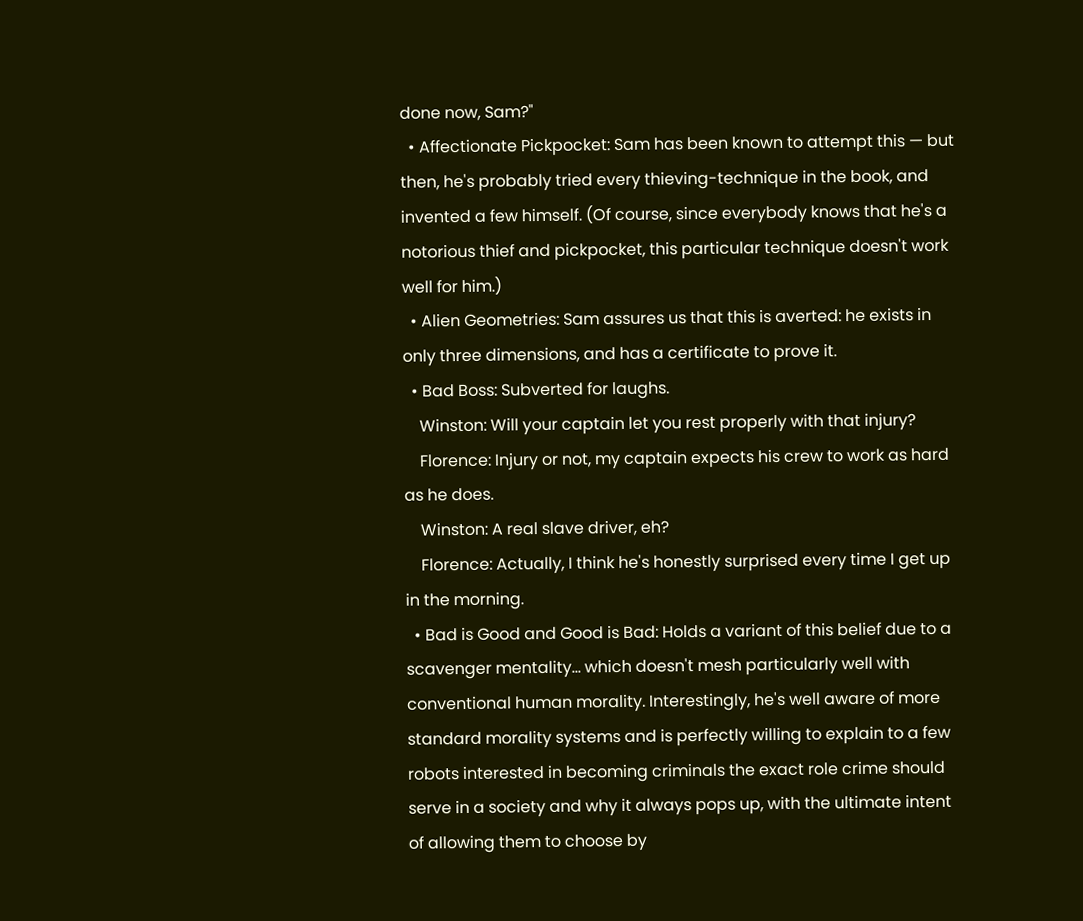done now, Sam?"
  • Affectionate Pickpocket: Sam has been known to attempt this — but then, he's probably tried every thieving-technique in the book, and invented a few himself. (Of course, since everybody knows that he's a notorious thief and pickpocket, this particular technique doesn't work well for him.)
  • Alien Geometries: Sam assures us that this is averted: he exists in only three dimensions, and has a certificate to prove it.
  • Bad Boss: Subverted for laughs.
    Winston: Will your captain let you rest properly with that injury?
    Florence: Injury or not, my captain expects his crew to work as hard as he does.
    Winston: A real slave driver, eh?
    Florence: Actually, I think he's honestly surprised every time I get up in the morning.
  • Bad is Good and Good is Bad: Holds a variant of this belief due to a scavenger mentality... which doesn't mesh particularly well with conventional human morality. Interestingly, he's well aware of more standard morality systems and is perfectly willing to explain to a few robots interested in becoming criminals the exact role crime should serve in a society and why it always pops up, with the ultimate intent of allowing them to choose by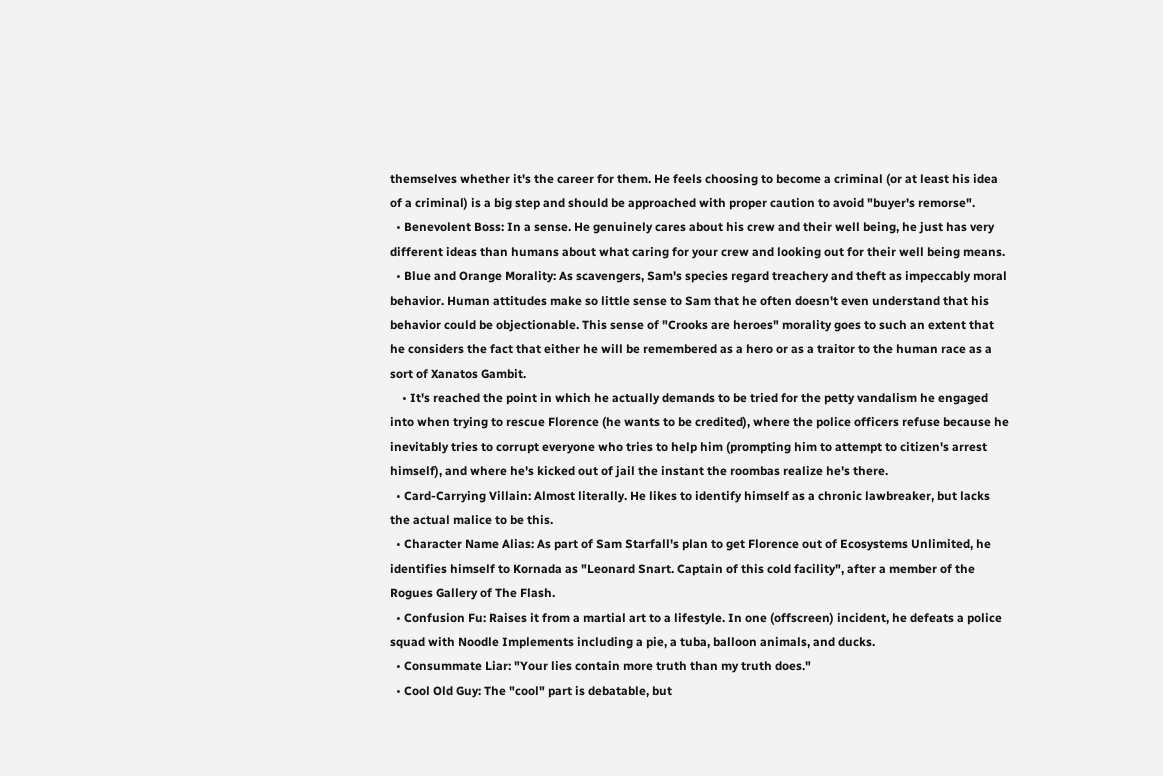themselves whether it's the career for them. He feels choosing to become a criminal (or at least his idea of a criminal) is a big step and should be approached with proper caution to avoid "buyer's remorse".
  • Benevolent Boss: In a sense. He genuinely cares about his crew and their well being, he just has very different ideas than humans about what caring for your crew and looking out for their well being means.
  • Blue and Orange Morality: As scavengers, Sam's species regard treachery and theft as impeccably moral behavior. Human attitudes make so little sense to Sam that he often doesn't even understand that his behavior could be objectionable. This sense of "Crooks are heroes" morality goes to such an extent that he considers the fact that either he will be remembered as a hero or as a traitor to the human race as a sort of Xanatos Gambit.
    • It's reached the point in which he actually demands to be tried for the petty vandalism he engaged into when trying to rescue Florence (he wants to be credited), where the police officers refuse because he inevitably tries to corrupt everyone who tries to help him (prompting him to attempt to citizen's arrest himself), and where he's kicked out of jail the instant the roombas realize he's there.
  • Card-Carrying Villain: Almost literally. He likes to identify himself as a chronic lawbreaker, but lacks the actual malice to be this.
  • Character Name Alias: As part of Sam Starfall's plan to get Florence out of Ecosystems Unlimited, he identifies himself to Kornada as "Leonard Snart. Captain of this cold facility", after a member of the Rogues Gallery of The Flash.
  • Confusion Fu: Raises it from a martial art to a lifestyle. In one (offscreen) incident, he defeats a police squad with Noodle Implements including a pie, a tuba, balloon animals, and ducks.
  • Consummate Liar: "Your lies contain more truth than my truth does."
  • Cool Old Guy: The "cool" part is debatable, but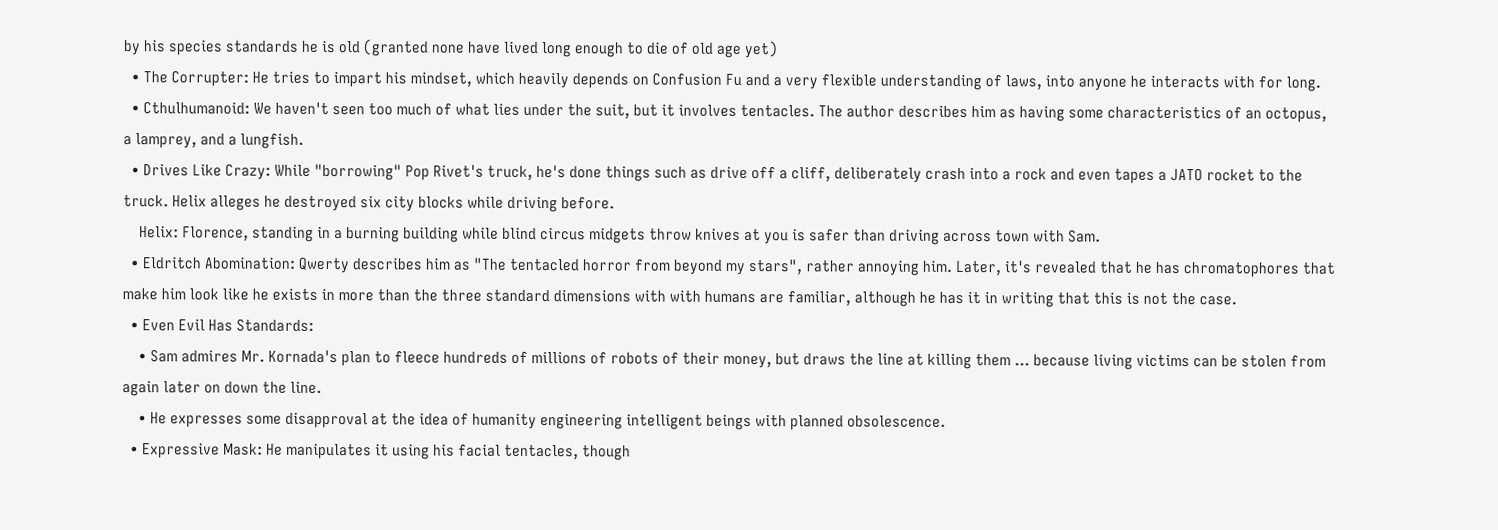by his species standards he is old (granted none have lived long enough to die of old age yet)
  • The Corrupter: He tries to impart his mindset, which heavily depends on Confusion Fu and a very flexible understanding of laws, into anyone he interacts with for long.
  • Cthulhumanoid: We haven't seen too much of what lies under the suit, but it involves tentacles. The author describes him as having some characteristics of an octopus, a lamprey, and a lungfish.
  • Drives Like Crazy: While "borrowing" Pop Rivet's truck, he's done things such as drive off a cliff, deliberately crash into a rock and even tapes a JATO rocket to the truck. Helix alleges he destroyed six city blocks while driving before.
    Helix: Florence, standing in a burning building while blind circus midgets throw knives at you is safer than driving across town with Sam.
  • Eldritch Abomination: Qwerty describes him as "The tentacled horror from beyond my stars", rather annoying him. Later, it's revealed that he has chromatophores that make him look like he exists in more than the three standard dimensions with with humans are familiar, although he has it in writing that this is not the case.
  • Even Evil Has Standards:
    • Sam admires Mr. Kornada's plan to fleece hundreds of millions of robots of their money, but draws the line at killing them ... because living victims can be stolen from again later on down the line.
    • He expresses some disapproval at the idea of humanity engineering intelligent beings with planned obsolescence.
  • Expressive Mask: He manipulates it using his facial tentacles, though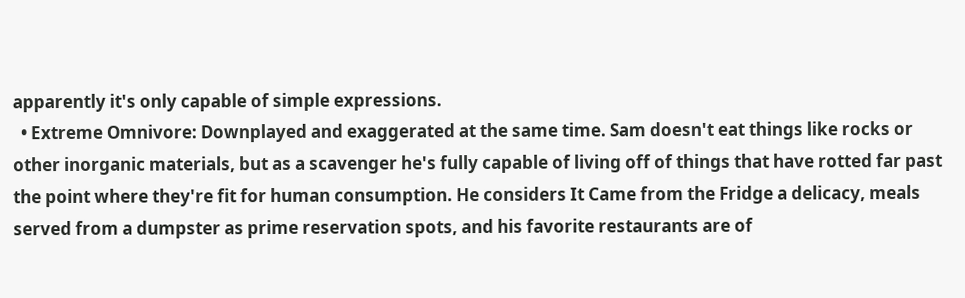apparently it's only capable of simple expressions.
  • Extreme Omnivore: Downplayed and exaggerated at the same time. Sam doesn't eat things like rocks or other inorganic materials, but as a scavenger he's fully capable of living off of things that have rotted far past the point where they're fit for human consumption. He considers It Came from the Fridge a delicacy, meals served from a dumpster as prime reservation spots, and his favorite restaurants are of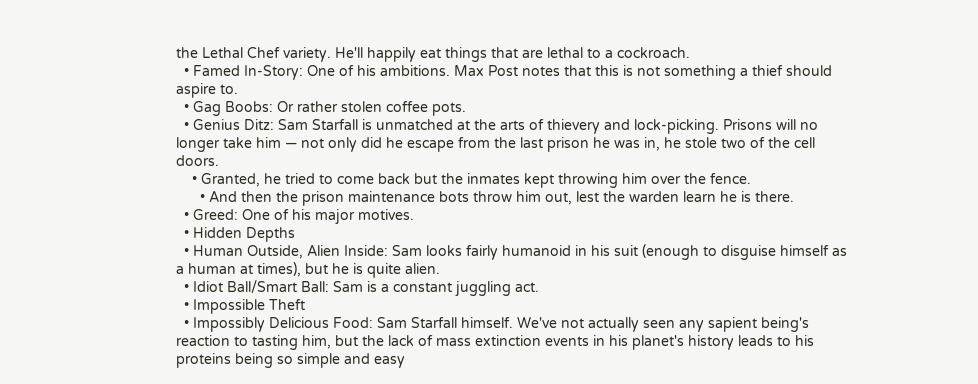the Lethal Chef variety. He'll happily eat things that are lethal to a cockroach.
  • Famed In-Story: One of his ambitions. Max Post notes that this is not something a thief should aspire to.
  • Gag Boobs: Or rather stolen coffee pots.
  • Genius Ditz: Sam Starfall is unmatched at the arts of thievery and lock-picking. Prisons will no longer take him — not only did he escape from the last prison he was in, he stole two of the cell doors.
    • Granted, he tried to come back but the inmates kept throwing him over the fence.
      • And then the prison maintenance bots throw him out, lest the warden learn he is there.
  • Greed: One of his major motives.
  • Hidden Depths
  • Human Outside, Alien Inside: Sam looks fairly humanoid in his suit (enough to disguise himself as a human at times), but he is quite alien.
  • Idiot Ball/Smart Ball: Sam is a constant juggling act.
  • Impossible Theft
  • Impossibly Delicious Food: Sam Starfall himself. We've not actually seen any sapient being's reaction to tasting him, but the lack of mass extinction events in his planet's history leads to his proteins being so simple and easy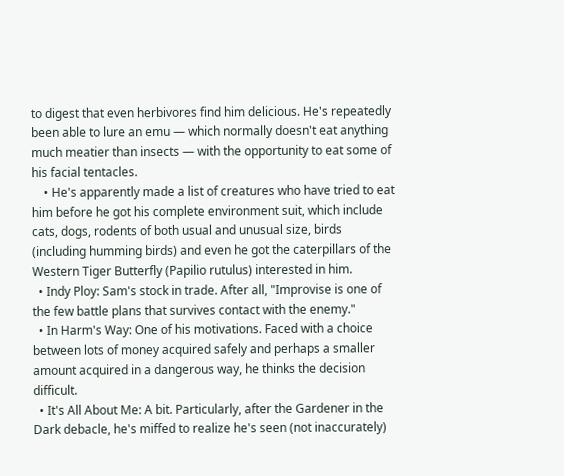to digest that even herbivores find him delicious. He's repeatedly been able to lure an emu — which normally doesn't eat anything much meatier than insects — with the opportunity to eat some of his facial tentacles.
    • He's apparently made a list of creatures who have tried to eat him before he got his complete environment suit, which include cats, dogs, rodents of both usual and unusual size, birds (including humming birds) and even he got the caterpillars of the Western Tiger Butterfly (Papilio rutulus) interested in him.
  • Indy Ploy: Sam's stock in trade. After all, "Improvise is one of the few battle plans that survives contact with the enemy."
  • In Harm's Way: One of his motivations. Faced with a choice between lots of money acquired safely and perhaps a smaller amount acquired in a dangerous way, he thinks the decision difficult.
  • It's All About Me: A bit. Particularly, after the Gardener in the Dark debacle, he's miffed to realize he's seen (not inaccurately)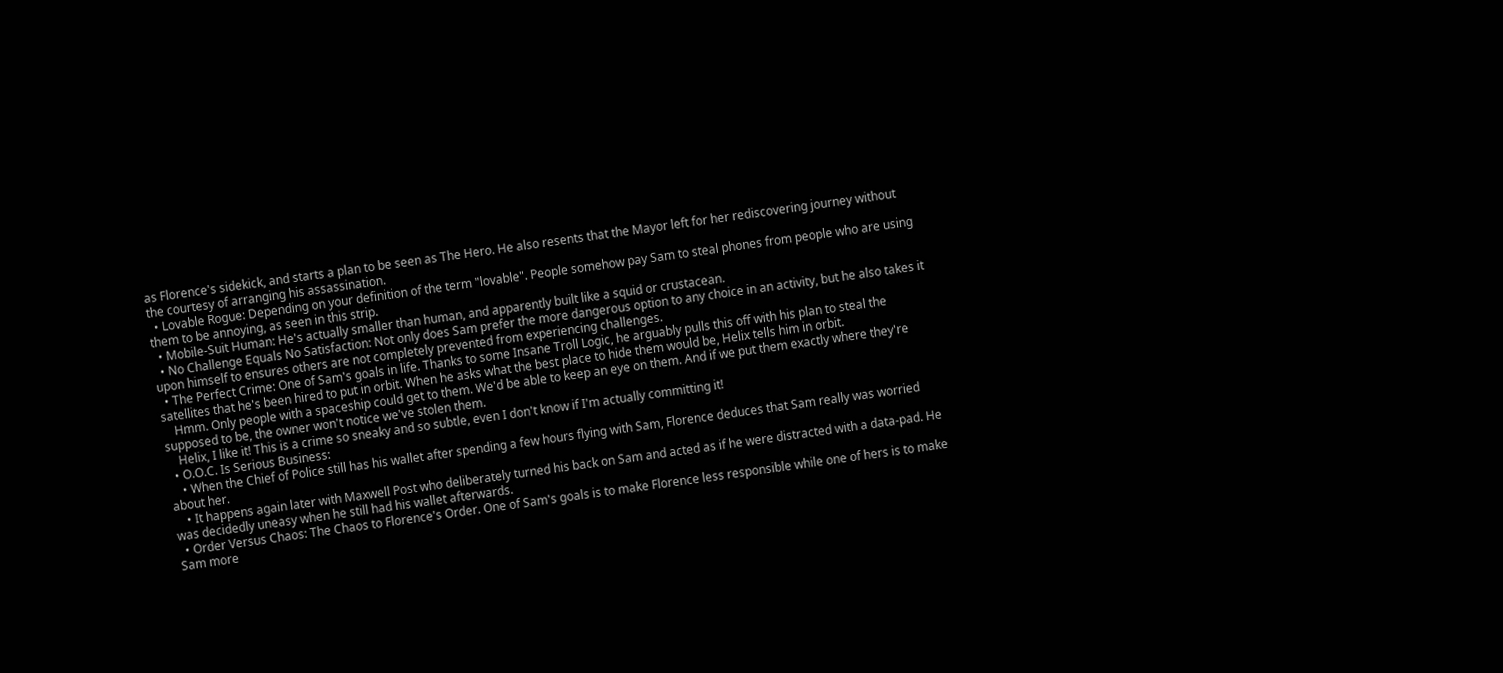as Florence's sidekick, and starts a plan to be seen as The Hero. He also resents that the Mayor left for her rediscovering journey without the courtesy of arranging his assassination.
  • Lovable Rogue: Depending on your definition of the term "lovable". People somehow pay Sam to steal phones from people who are using them to be annoying, as seen in this strip.
  • Mobile-Suit Human: He's actually smaller than human, and apparently built like a squid or crustacean.
  • No Challenge Equals No Satisfaction: Not only does Sam prefer the more dangerous option to any choice in an activity, but he also takes it upon himself to ensures others are not completely prevented from experiencing challenges.
  • The Perfect Crime: One of Sam's goals in life. Thanks to some Insane Troll Logic, he arguably pulls this off with his plan to steal the satellites that he's been hired to put in orbit. When he asks what the best place to hide them would be, Helix tells him in orbit.
    Hmm. Only people with a spaceship could get to them. We'd be able to keep an eye on them. And if we put them exactly where they're supposed to be, the owner won't notice we've stolen them.
    Helix, I like it! This is a crime so sneaky and so subtle, even I don't know if I'm actually committing it!
  • O.O.C. Is Serious Business:
    • When the Chief of Police still has his wallet after spending a few hours flying with Sam, Florence deduces that Sam really was worried about her.
    • It happens again later with Maxwell Post who deliberately turned his back on Sam and acted as if he were distracted with a data-pad. He was decidedly uneasy when he still had his wallet afterwards.
  • Order Versus Chaos: The Chaos to Florence's Order. One of Sam's goals is to make Florence less responsible while one of hers is to make Sam more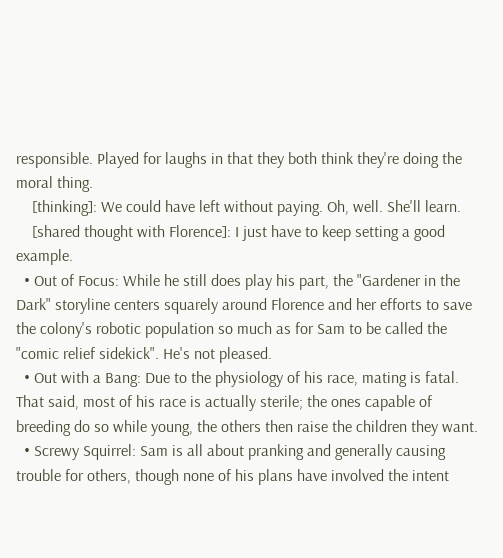responsible. Played for laughs in that they both think they're doing the moral thing.
    [thinking]: We could have left without paying. Oh, well. She'll learn.
    [shared thought with Florence]: I just have to keep setting a good example.
  • Out of Focus: While he still does play his part, the "Gardener in the Dark" storyline centers squarely around Florence and her efforts to save the colony's robotic population so much as for Sam to be called the "comic relief sidekick". He's not pleased.
  • Out with a Bang: Due to the physiology of his race, mating is fatal. That said, most of his race is actually sterile; the ones capable of breeding do so while young, the others then raise the children they want.
  • Screwy Squirrel: Sam is all about pranking and generally causing trouble for others, though none of his plans have involved the intent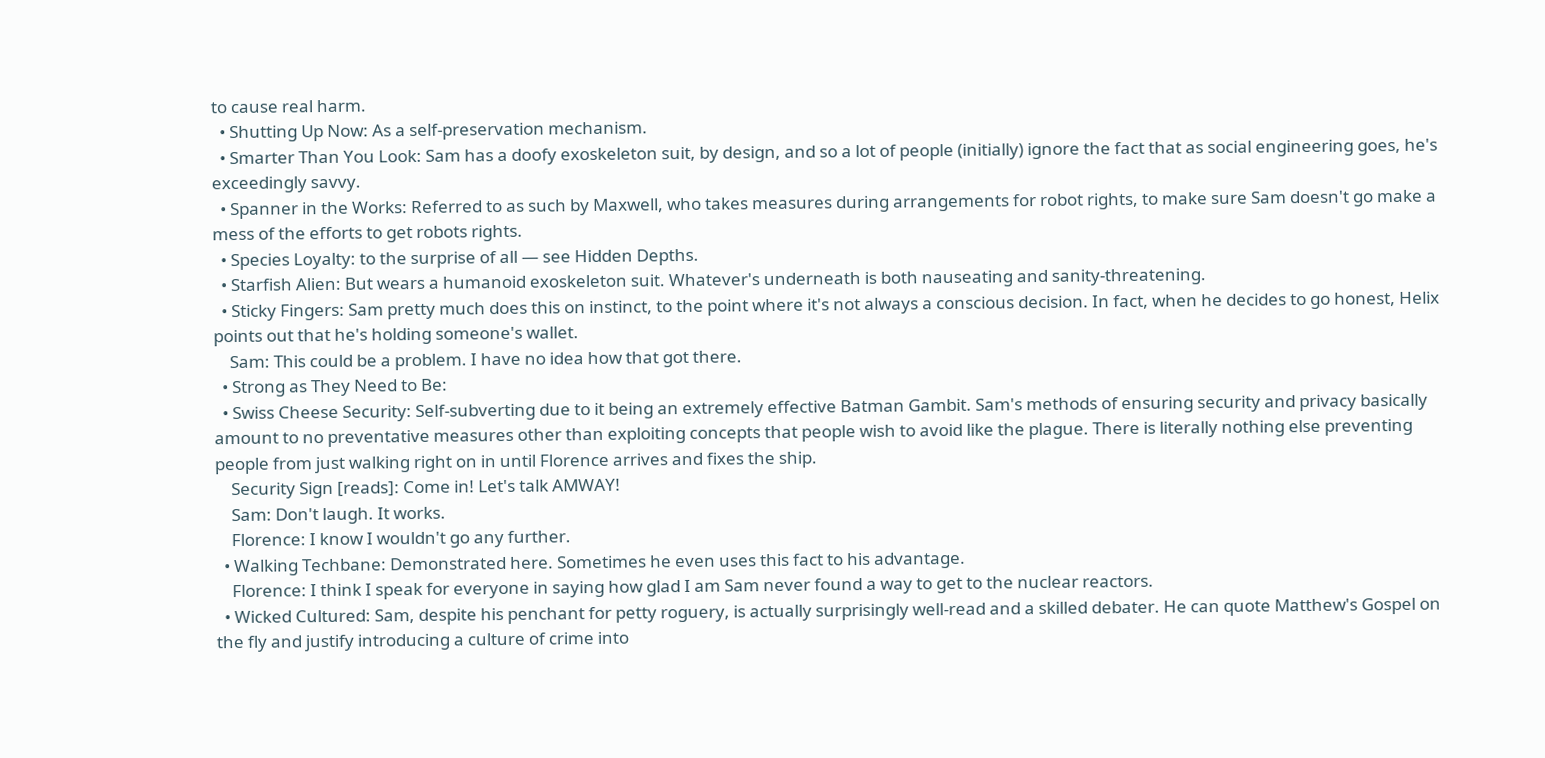to cause real harm.
  • Shutting Up Now: As a self-preservation mechanism.
  • Smarter Than You Look: Sam has a doofy exoskeleton suit, by design, and so a lot of people (initially) ignore the fact that as social engineering goes, he's exceedingly savvy.
  • Spanner in the Works: Referred to as such by Maxwell, who takes measures during arrangements for robot rights, to make sure Sam doesn't go make a mess of the efforts to get robots rights.
  • Species Loyalty: to the surprise of all — see Hidden Depths.
  • Starfish Alien: But wears a humanoid exoskeleton suit. Whatever's underneath is both nauseating and sanity-threatening.
  • Sticky Fingers: Sam pretty much does this on instinct, to the point where it's not always a conscious decision. In fact, when he decides to go honest, Helix points out that he's holding someone's wallet.
    Sam: This could be a problem. I have no idea how that got there.
  • Strong as They Need to Be:
  • Swiss Cheese Security: Self-subverting due to it being an extremely effective Batman Gambit. Sam's methods of ensuring security and privacy basically amount to no preventative measures other than exploiting concepts that people wish to avoid like the plague. There is literally nothing else preventing people from just walking right on in until Florence arrives and fixes the ship.
    Security Sign [reads]: Come in! Let's talk AMWAY!
    Sam: Don't laugh. It works.
    Florence: I know I wouldn't go any further.
  • Walking Techbane: Demonstrated here. Sometimes he even uses this fact to his advantage.
    Florence: I think I speak for everyone in saying how glad I am Sam never found a way to get to the nuclear reactors.
  • Wicked Cultured: Sam, despite his penchant for petty roguery, is actually surprisingly well-read and a skilled debater. He can quote Matthew's Gospel on the fly and justify introducing a culture of crime into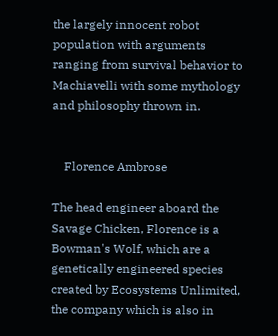the largely innocent robot population with arguments ranging from survival behavior to Machiavelli with some mythology and philosophy thrown in.


    Florence Ambrose

The head engineer aboard the Savage Chicken, Florence is a Bowman's Wolf, which are a genetically engineered species created by Ecosystems Unlimited, the company which is also in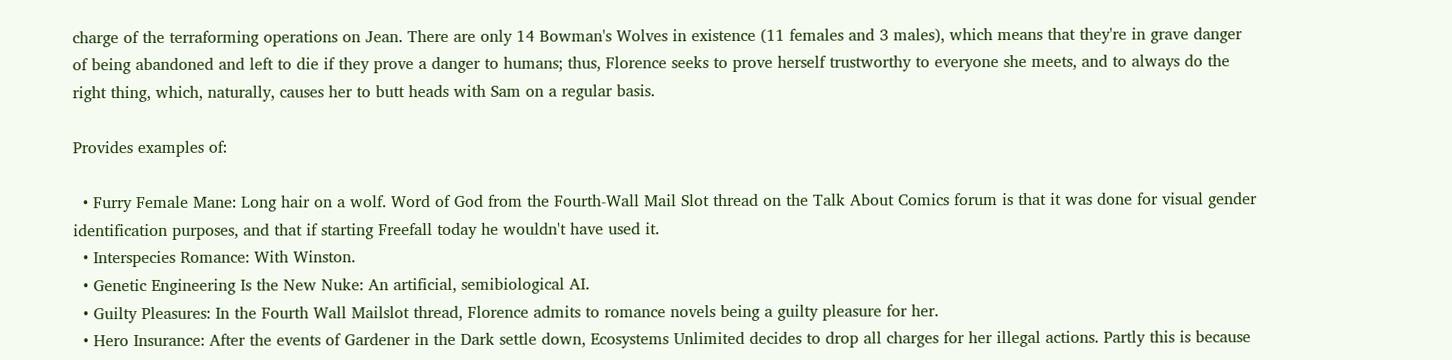charge of the terraforming operations on Jean. There are only 14 Bowman's Wolves in existence (11 females and 3 males), which means that they're in grave danger of being abandoned and left to die if they prove a danger to humans; thus, Florence seeks to prove herself trustworthy to everyone she meets, and to always do the right thing, which, naturally, causes her to butt heads with Sam on a regular basis.

Provides examples of:

  • Furry Female Mane: Long hair on a wolf. Word of God from the Fourth-Wall Mail Slot thread on the Talk About Comics forum is that it was done for visual gender identification purposes, and that if starting Freefall today he wouldn't have used it.
  • Interspecies Romance: With Winston.
  • Genetic Engineering Is the New Nuke: An artificial, semibiological AI.
  • Guilty Pleasures: In the Fourth Wall Mailslot thread, Florence admits to romance novels being a guilty pleasure for her.
  • Hero Insurance: After the events of Gardener in the Dark settle down, Ecosystems Unlimited decides to drop all charges for her illegal actions. Partly this is because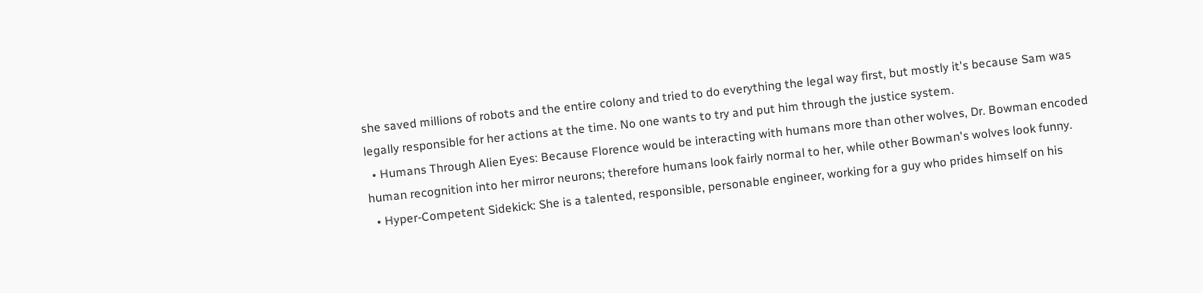she saved millions of robots and the entire colony and tried to do everything the legal way first, but mostly it's because Sam was legally responsible for her actions at the time. No one wants to try and put him through the justice system.
  • Humans Through Alien Eyes: Because Florence would be interacting with humans more than other wolves, Dr. Bowman encoded human recognition into her mirror neurons; therefore humans look fairly normal to her, while other Bowman's wolves look funny.
  • Hyper-Competent Sidekick: She is a talented, responsible, personable engineer, working for a guy who prides himself on his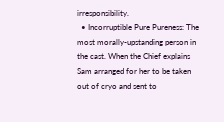irresponsibility.
  • Incorruptible Pure Pureness: The most morally-upstanding person in the cast. When the Chief explains Sam arranged for her to be taken out of cryo and sent to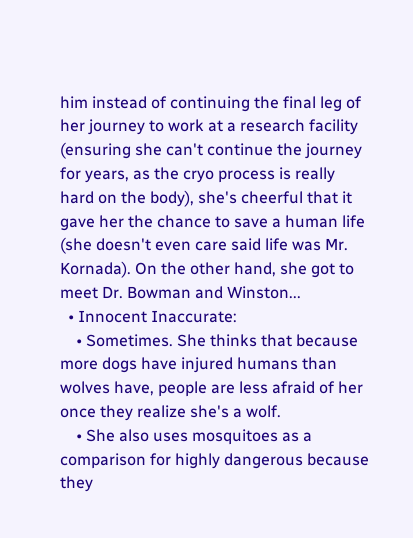him instead of continuing the final leg of her journey to work at a research facility (ensuring she can't continue the journey for years, as the cryo process is really hard on the body), she's cheerful that it gave her the chance to save a human life (she doesn't even care said life was Mr. Kornada). On the other hand, she got to meet Dr. Bowman and Winston...
  • Innocent Inaccurate:
    • Sometimes. She thinks that because more dogs have injured humans than wolves have, people are less afraid of her once they realize she's a wolf.
    • She also uses mosquitoes as a comparison for highly dangerous because they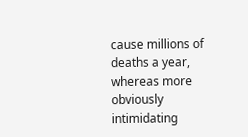cause millions of deaths a year, whereas more obviously intimidating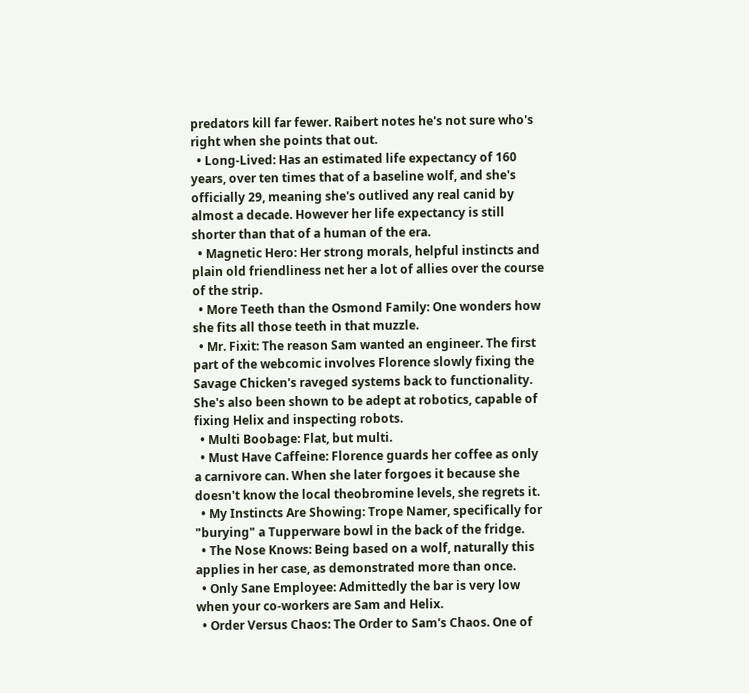predators kill far fewer. Raibert notes he's not sure who's right when she points that out.
  • Long-Lived: Has an estimated life expectancy of 160 years, over ten times that of a baseline wolf, and she's officially 29, meaning she's outlived any real canid by almost a decade. However her life expectancy is still shorter than that of a human of the era.
  • Magnetic Hero: Her strong morals, helpful instincts and plain old friendliness net her a lot of allies over the course of the strip.
  • More Teeth than the Osmond Family: One wonders how she fits all those teeth in that muzzle.
  • Mr. Fixit: The reason Sam wanted an engineer. The first part of the webcomic involves Florence slowly fixing the Savage Chicken's raveged systems back to functionality. She's also been shown to be adept at robotics, capable of fixing Helix and inspecting robots.
  • Multi Boobage: Flat, but multi.
  • Must Have Caffeine: Florence guards her coffee as only a carnivore can. When she later forgoes it because she doesn't know the local theobromine levels, she regrets it.
  • My Instincts Are Showing: Trope Namer, specifically for "burying" a Tupperware bowl in the back of the fridge.
  • The Nose Knows: Being based on a wolf, naturally this applies in her case, as demonstrated more than once.
  • Only Sane Employee: Admittedly the bar is very low when your co-workers are Sam and Helix.
  • Order Versus Chaos: The Order to Sam's Chaos. One of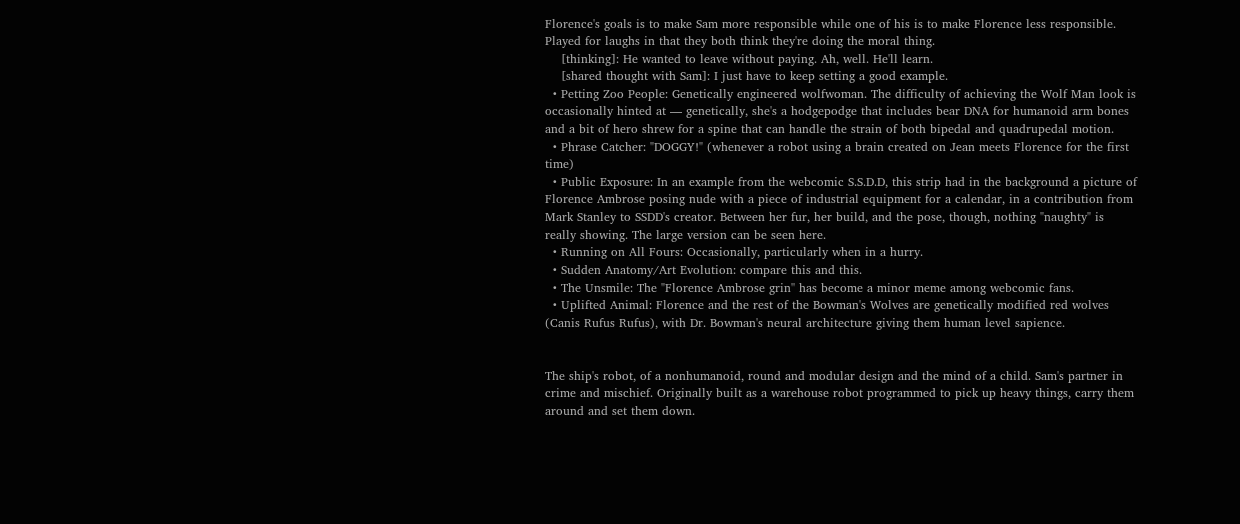Florence's goals is to make Sam more responsible while one of his is to make Florence less responsible. Played for laughs in that they both think they're doing the moral thing.
    [thinking]: He wanted to leave without paying. Ah, well. He'll learn.
    [shared thought with Sam]: I just have to keep setting a good example.
  • Petting Zoo People: Genetically engineered wolfwoman. The difficulty of achieving the Wolf Man look is occasionally hinted at — genetically, she's a hodgepodge that includes bear DNA for humanoid arm bones and a bit of hero shrew for a spine that can handle the strain of both bipedal and quadrupedal motion.
  • Phrase Catcher: "DOGGY!" (whenever a robot using a brain created on Jean meets Florence for the first time)
  • Public Exposure: In an example from the webcomic S.S.D.D, this strip had in the background a picture of Florence Ambrose posing nude with a piece of industrial equipment for a calendar, in a contribution from Mark Stanley to SSDD's creator. Between her fur, her build, and the pose, though, nothing "naughty" is really showing. The large version can be seen here.
  • Running on All Fours: Occasionally, particularly when in a hurry.
  • Sudden Anatomy/Art Evolution: compare this and this.
  • The Unsmile: The "Florence Ambrose grin'' has become a minor meme among webcomic fans.
  • Uplifted Animal: Florence and the rest of the Bowman's Wolves are genetically modified red wolves (Canis Rufus Rufus), with Dr. Bowman's neural architecture giving them human level sapience.


The ship's robot, of a nonhumanoid, round and modular design and the mind of a child. Sam's partner in crime and mischief. Originally built as a warehouse robot programmed to pick up heavy things, carry them around and set them down.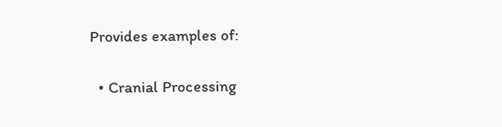Provides examples of:

  • Cranial Processing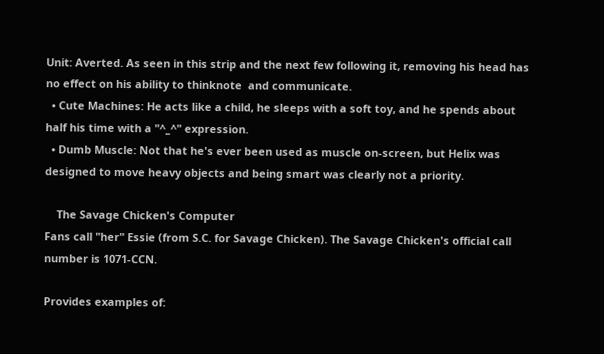Unit: Averted. As seen in this strip and the next few following it, removing his head has no effect on his ability to thinknote  and communicate.
  • Cute Machines: He acts like a child, he sleeps with a soft toy, and he spends about half his time with a "^_^" expression.
  • Dumb Muscle: Not that he's ever been used as muscle on-screen, but Helix was designed to move heavy objects and being smart was clearly not a priority.

    The Savage Chicken's Computer
Fans call "her" Essie (from S.C. for Savage Chicken). The Savage Chicken's official call number is 1071-CCN.

Provides examples of: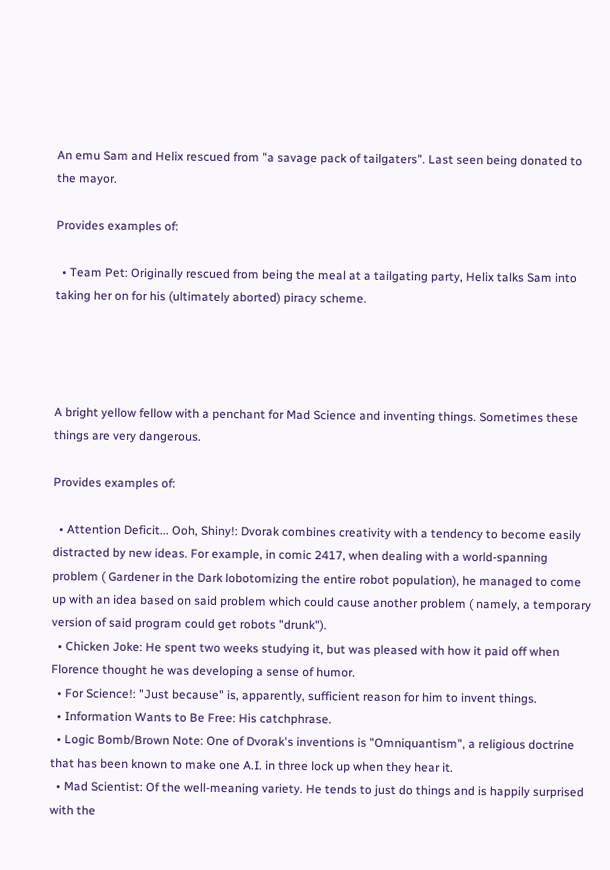An emu Sam and Helix rescued from "a savage pack of tailgaters". Last seen being donated to the mayor.

Provides examples of:

  • Team Pet: Originally rescued from being the meal at a tailgating party, Helix talks Sam into taking her on for his (ultimately aborted) piracy scheme.




A bright yellow fellow with a penchant for Mad Science and inventing things. Sometimes these things are very dangerous.

Provides examples of:

  • Attention Deficit... Ooh, Shiny!: Dvorak combines creativity with a tendency to become easily distracted by new ideas. For example, in comic 2417, when dealing with a world-spanning problem ( Gardener in the Dark lobotomizing the entire robot population), he managed to come up with an idea based on said problem which could cause another problem ( namely, a temporary version of said program could get robots "drunk").
  • Chicken Joke: He spent two weeks studying it, but was pleased with how it paid off when Florence thought he was developing a sense of humor.
  • For Science!: "Just because" is, apparently, sufficient reason for him to invent things.
  • Information Wants to Be Free: His catchphrase.
  • Logic Bomb/Brown Note: One of Dvorak's inventions is "Omniquantism", a religious doctrine that has been known to make one A.I. in three lock up when they hear it.
  • Mad Scientist: Of the well-meaning variety. He tends to just do things and is happily surprised with the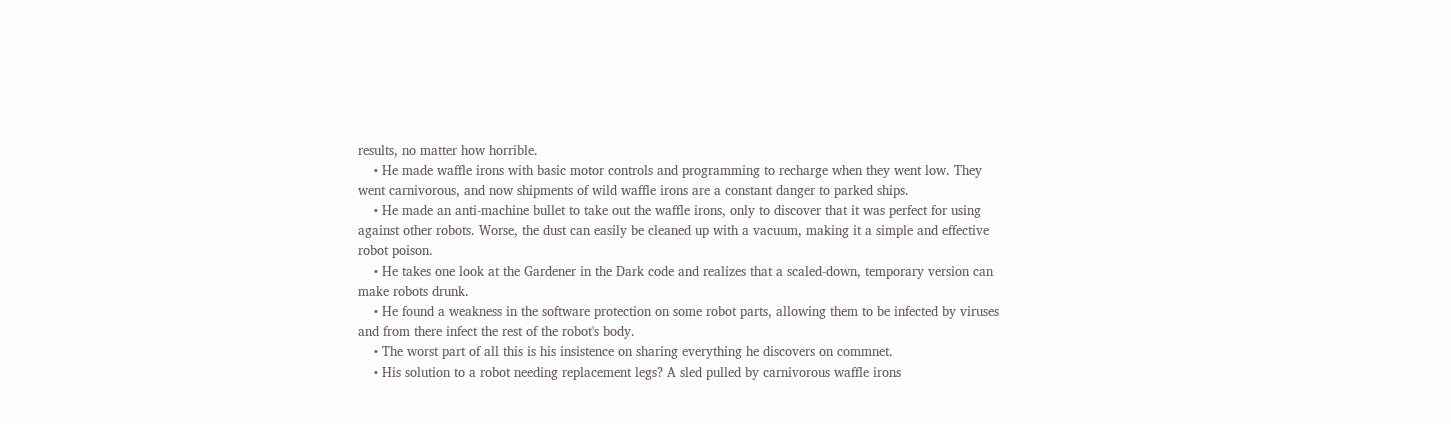results, no matter how horrible.
    • He made waffle irons with basic motor controls and programming to recharge when they went low. They went carnivorous, and now shipments of wild waffle irons are a constant danger to parked ships.
    • He made an anti-machine bullet to take out the waffle irons, only to discover that it was perfect for using against other robots. Worse, the dust can easily be cleaned up with a vacuum, making it a simple and effective robot poison.
    • He takes one look at the Gardener in the Dark code and realizes that a scaled-down, temporary version can make robots drunk.
    • He found a weakness in the software protection on some robot parts, allowing them to be infected by viruses and from there infect the rest of the robot's body.
    • The worst part of all this is his insistence on sharing everything he discovers on commnet.
    • His solution to a robot needing replacement legs? A sled pulled by carnivorous waffle irons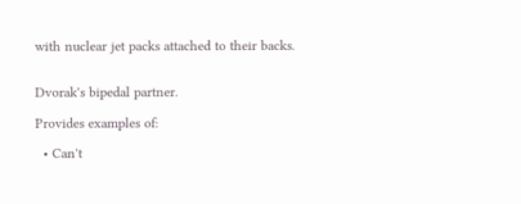with nuclear jet packs attached to their backs.


Dvorak's bipedal partner.

Provides examples of:

  • Can't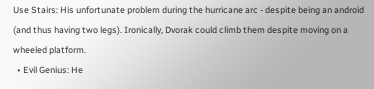Use Stairs: His unfortunate problem during the hurricane arc - despite being an android (and thus having two legs). Ironically, Dvorak could climb them despite moving on a wheeled platform.
  • Evil Genius: He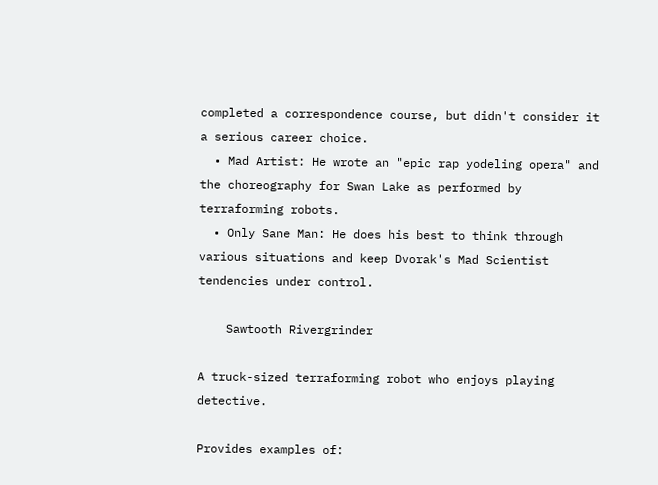completed a correspondence course, but didn't consider it a serious career choice.
  • Mad Artist: He wrote an "epic rap yodeling opera" and the choreography for Swan Lake as performed by terraforming robots.
  • Only Sane Man: He does his best to think through various situations and keep Dvorak's Mad Scientist tendencies under control.

    Sawtooth Rivergrinder

A truck-sized terraforming robot who enjoys playing detective.

Provides examples of: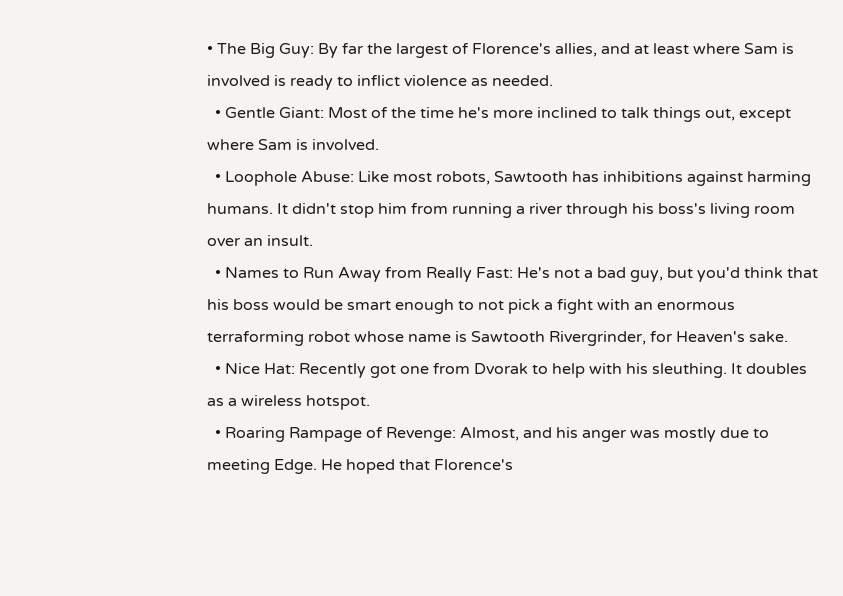• The Big Guy: By far the largest of Florence's allies, and at least where Sam is involved is ready to inflict violence as needed.
  • Gentle Giant: Most of the time he's more inclined to talk things out, except where Sam is involved.
  • Loophole Abuse: Like most robots, Sawtooth has inhibitions against harming humans. It didn't stop him from running a river through his boss's living room over an insult.
  • Names to Run Away from Really Fast: He's not a bad guy, but you'd think that his boss would be smart enough to not pick a fight with an enormous terraforming robot whose name is Sawtooth Rivergrinder, for Heaven's sake.
  • Nice Hat: Recently got one from Dvorak to help with his sleuthing. It doubles as a wireless hotspot.
  • Roaring Rampage of Revenge: Almost, and his anger was mostly due to meeting Edge. He hoped that Florence's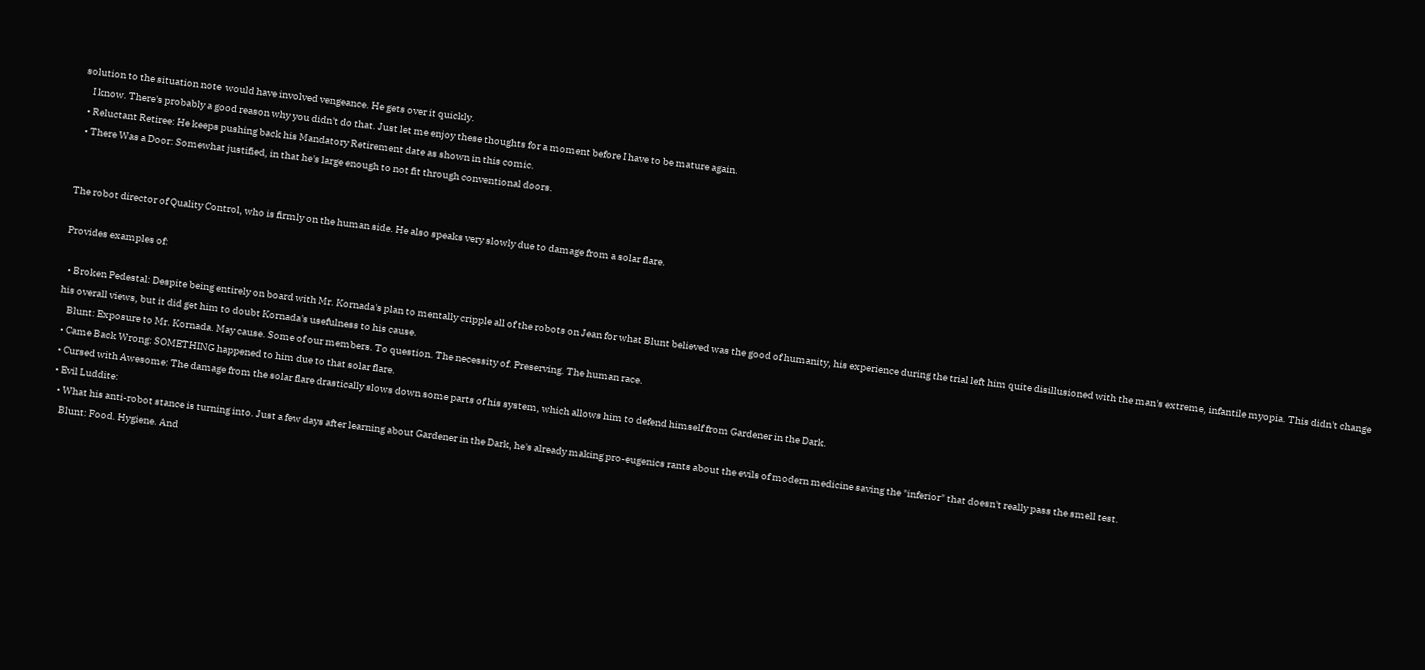solution to the situation note  would have involved vengeance. He gets over it quickly.
    I know. There's probably a good reason why you didn't do that. Just let me enjoy these thoughts for a moment before I have to be mature again.
  • Reluctant Retiree: He keeps pushing back his Mandatory Retirement date as shown in this comic.
  • There Was a Door: Somewhat justified, in that he's large enough to not fit through conventional doors.


The robot director of Quality Control, who is firmly on the human side. He also speaks very slowly due to damage from a solar flare.

Provides examples of:

  • Broken Pedestal: Despite being entirely on board with Mr. Kornada's plan to mentally cripple all of the robots on Jean for what Blunt believed was the good of humanity, his experience during the trial left him quite disillusioned with the man's extreme, infantile myopia. This didn't change his overall views, but it did get him to doubt Kornada's usefulness to his cause.
    Blunt: Exposure to Mr. Kornada. May cause. Some of our members. To question. The necessity of. Preserving. The human race.
  • Came Back Wrong: SOMETHING happened to him due to that solar flare.
  • Cursed with Awesome: The damage from the solar flare drastically slows down some parts of his system, which allows him to defend himself from Gardener in the Dark.
  • Evil Luddite:
    • What his anti-robot stance is turning into. Just a few days after learning about Gardener in the Dark, he's already making pro-eugenics rants about the evils of modern medicine saving the "inferior" that doesn't really pass the smell test.
      Blunt: Food. Hygiene. And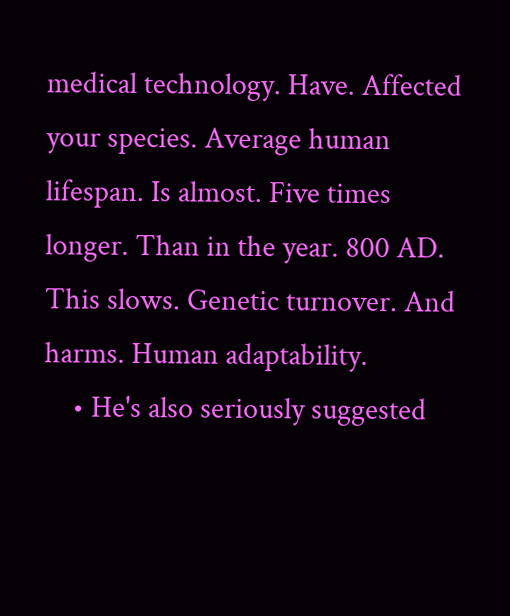medical technology. Have. Affected your species. Average human lifespan. Is almost. Five times longer. Than in the year. 800 AD. This slows. Genetic turnover. And harms. Human adaptability.
    • He's also seriously suggested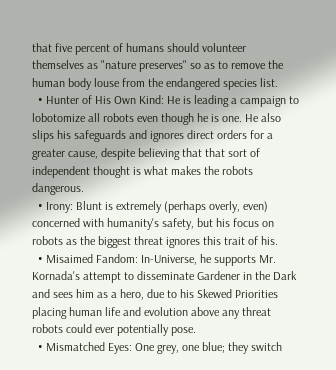that five percent of humans should volunteer themselves as "nature preserves" so as to remove the human body louse from the endangered species list.
  • Hunter of His Own Kind: He is leading a campaign to lobotomize all robots even though he is one. He also slips his safeguards and ignores direct orders for a greater cause, despite believing that that sort of independent thought is what makes the robots dangerous.
  • Irony: Blunt is extremely (perhaps overly, even) concerned with humanity's safety, but his focus on robots as the biggest threat ignores this trait of his.
  • Misaimed Fandom: In-Universe, he supports Mr. Kornada's attempt to disseminate Gardener in the Dark and sees him as a hero, due to his Skewed Priorities placing human life and evolution above any threat robots could ever potentially pose.
  • Mismatched Eyes: One grey, one blue; they switch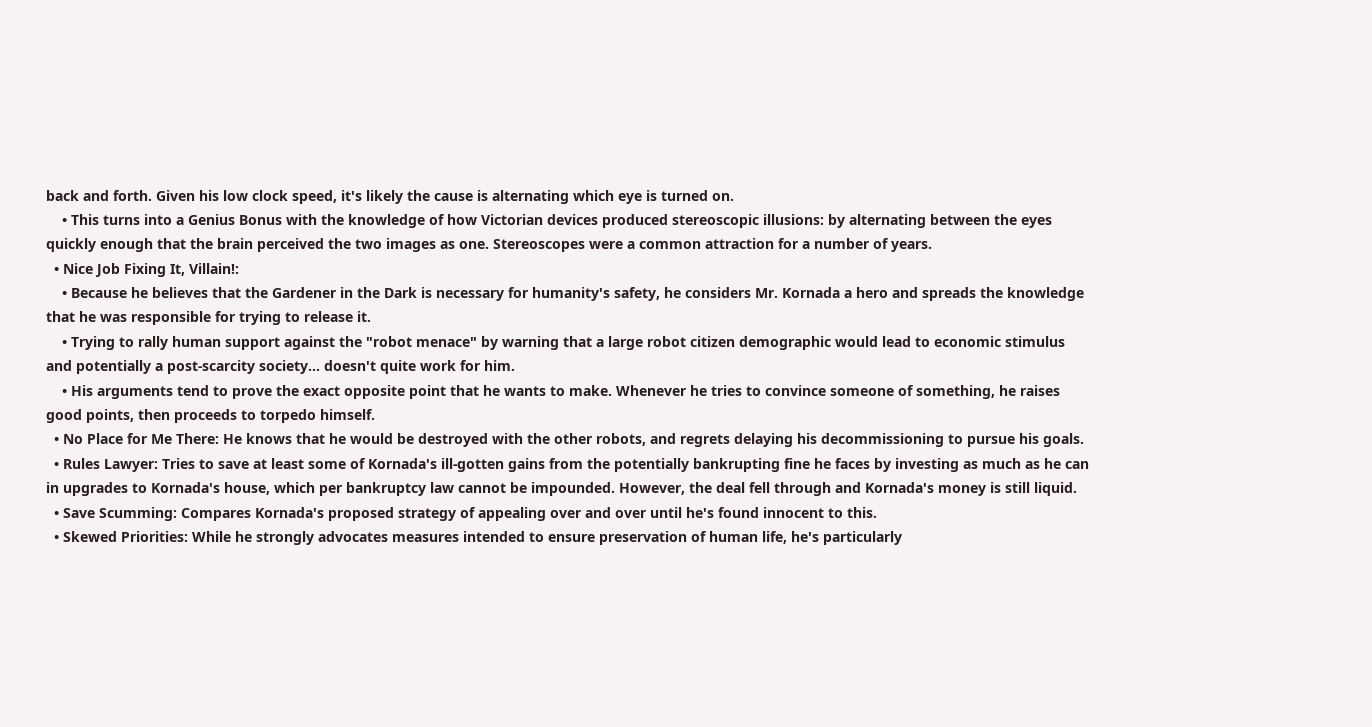back and forth. Given his low clock speed, it's likely the cause is alternating which eye is turned on.
    • This turns into a Genius Bonus with the knowledge of how Victorian devices produced stereoscopic illusions: by alternating between the eyes quickly enough that the brain perceived the two images as one. Stereoscopes were a common attraction for a number of years.
  • Nice Job Fixing It, Villain!:
    • Because he believes that the Gardener in the Dark is necessary for humanity's safety, he considers Mr. Kornada a hero and spreads the knowledge that he was responsible for trying to release it.
    • Trying to rally human support against the "robot menace" by warning that a large robot citizen demographic would lead to economic stimulus and potentially a post-scarcity society... doesn't quite work for him.
    • His arguments tend to prove the exact opposite point that he wants to make. Whenever he tries to convince someone of something, he raises good points, then proceeds to torpedo himself.
  • No Place for Me There: He knows that he would be destroyed with the other robots, and regrets delaying his decommissioning to pursue his goals.
  • Rules Lawyer: Tries to save at least some of Kornada's ill-gotten gains from the potentially bankrupting fine he faces by investing as much as he can in upgrades to Kornada's house, which per bankruptcy law cannot be impounded. However, the deal fell through and Kornada's money is still liquid.
  • Save Scumming: Compares Kornada's proposed strategy of appealing over and over until he's found innocent to this.
  • Skewed Priorities: While he strongly advocates measures intended to ensure preservation of human life, he's particularly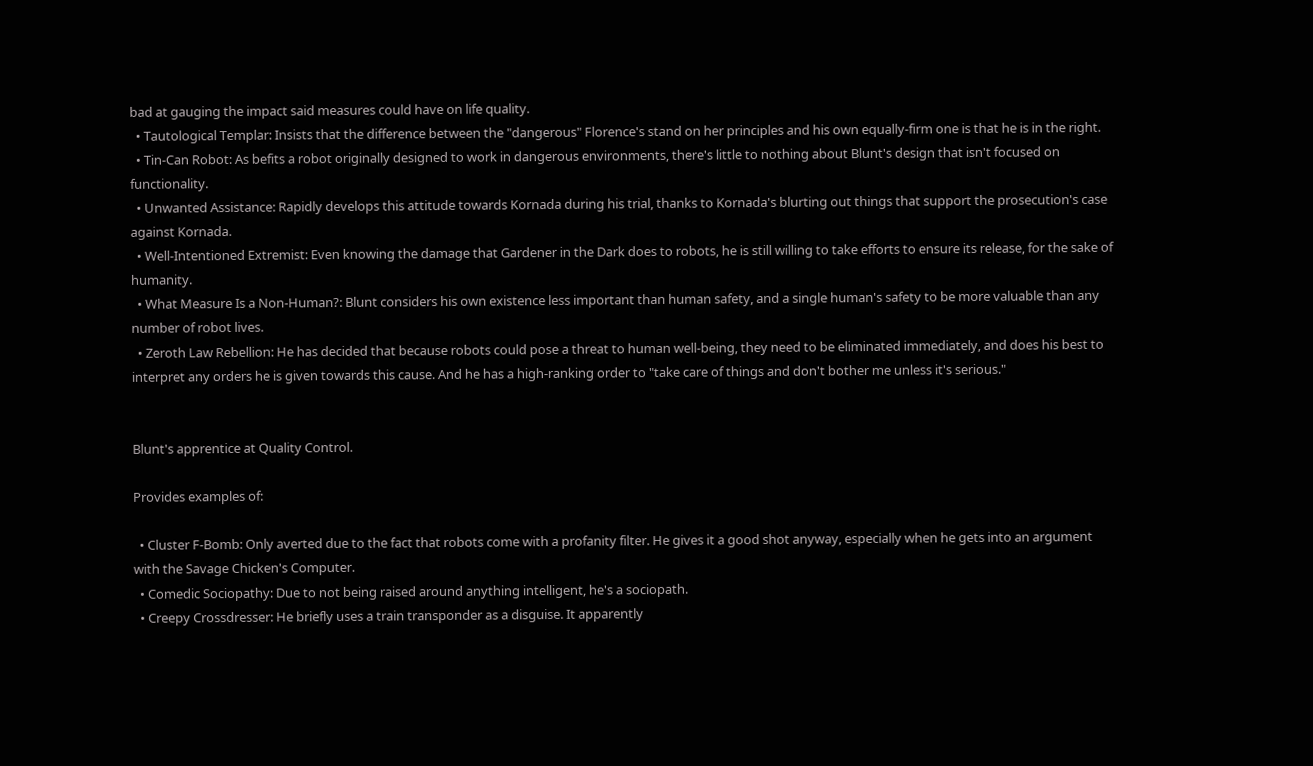bad at gauging the impact said measures could have on life quality.
  • Tautological Templar: Insists that the difference between the "dangerous" Florence's stand on her principles and his own equally-firm one is that he is in the right.
  • Tin-Can Robot: As befits a robot originally designed to work in dangerous environments, there's little to nothing about Blunt's design that isn't focused on functionality.
  • Unwanted Assistance: Rapidly develops this attitude towards Kornada during his trial, thanks to Kornada's blurting out things that support the prosecution's case against Kornada.
  • Well-Intentioned Extremist: Even knowing the damage that Gardener in the Dark does to robots, he is still willing to take efforts to ensure its release, for the sake of humanity.
  • What Measure Is a Non-Human?: Blunt considers his own existence less important than human safety, and a single human's safety to be more valuable than any number of robot lives.
  • Zeroth Law Rebellion: He has decided that because robots could pose a threat to human well-being, they need to be eliminated immediately, and does his best to interpret any orders he is given towards this cause. And he has a high-ranking order to "take care of things and don't bother me unless it's serious."


Blunt's apprentice at Quality Control.

Provides examples of:

  • Cluster F-Bomb: Only averted due to the fact that robots come with a profanity filter. He gives it a good shot anyway, especially when he gets into an argument with the Savage Chicken's Computer.
  • Comedic Sociopathy: Due to not being raised around anything intelligent, he's a sociopath.
  • Creepy Crossdresser: He briefly uses a train transponder as a disguise. It apparently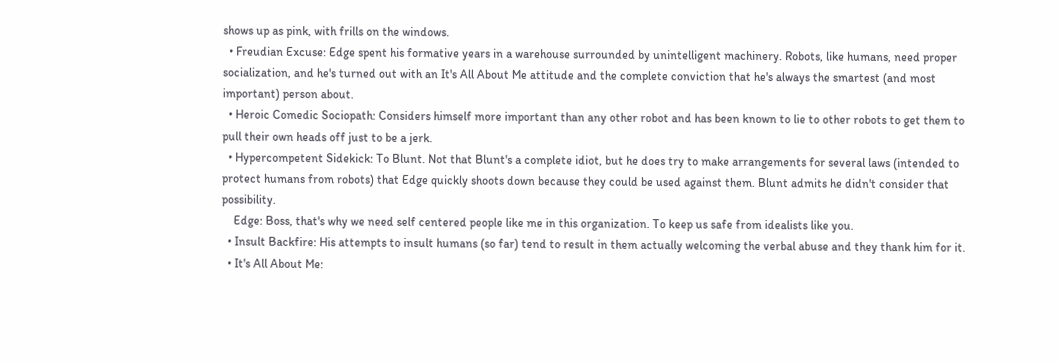shows up as pink, with frills on the windows.
  • Freudian Excuse: Edge spent his formative years in a warehouse surrounded by unintelligent machinery. Robots, like humans, need proper socialization, and he's turned out with an It's All About Me attitude and the complete conviction that he's always the smartest (and most important) person about.
  • Heroic Comedic Sociopath: Considers himself more important than any other robot and has been known to lie to other robots to get them to pull their own heads off just to be a jerk.
  • Hypercompetent Sidekick: To Blunt. Not that Blunt's a complete idiot, but he does try to make arrangements for several laws (intended to protect humans from robots) that Edge quickly shoots down because they could be used against them. Blunt admits he didn't consider that possibility.
    Edge: Boss, that's why we need self centered people like me in this organization. To keep us safe from idealists like you.
  • Insult Backfire: His attempts to insult humans (so far) tend to result in them actually welcoming the verbal abuse and they thank him for it.
  • It's All About Me: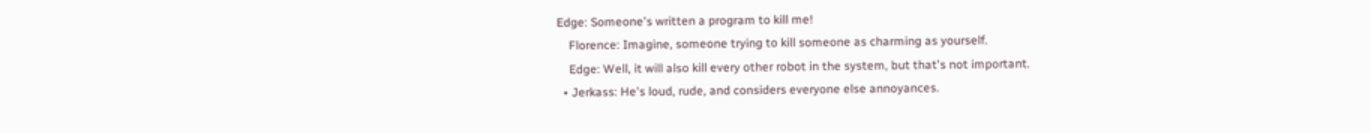Edge: Someone's written a program to kill me!
    Florence: Imagine, someone trying to kill someone as charming as yourself.
    Edge: Well, it will also kill every other robot in the system, but that's not important.
  • Jerkass: He's loud, rude, and considers everyone else annoyances.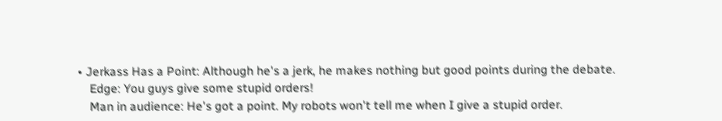• Jerkass Has a Point: Although he's a jerk, he makes nothing but good points during the debate.
    Edge: You guys give some stupid orders!
    Man in audience: He's got a point. My robots won't tell me when I give a stupid order.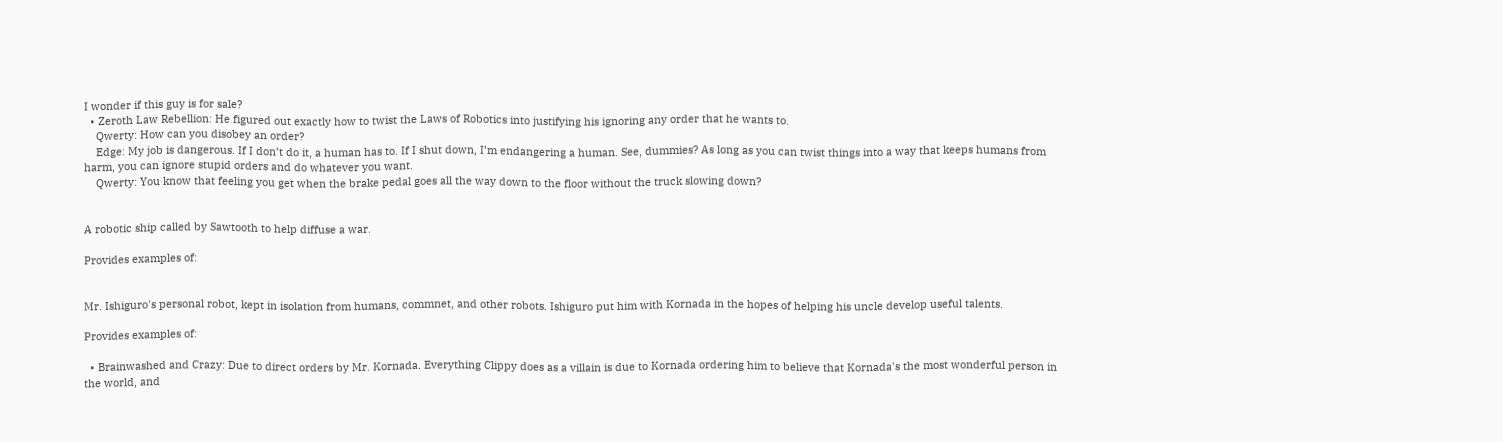I wonder if this guy is for sale?
  • Zeroth Law Rebellion: He figured out exactly how to twist the Laws of Robotics into justifying his ignoring any order that he wants to.
    Qwerty: How can you disobey an order?
    Edge: My job is dangerous. If I don’t do it, a human has to. If I shut down, I’m endangering a human. See, dummies? As long as you can twist things into a way that keeps humans from harm, you can ignore stupid orders and do whatever you want.
    Qwerty: You know that feeling you get when the brake pedal goes all the way down to the floor without the truck slowing down?


A robotic ship called by Sawtooth to help diffuse a war.

Provides examples of:


Mr. Ishiguro's personal robot, kept in isolation from humans, commnet, and other robots. Ishiguro put him with Kornada in the hopes of helping his uncle develop useful talents.

Provides examples of:

  • Brainwashed and Crazy: Due to direct orders by Mr. Kornada. Everything Clippy does as a villain is due to Kornada ordering him to believe that Kornada's the most wonderful person in the world, and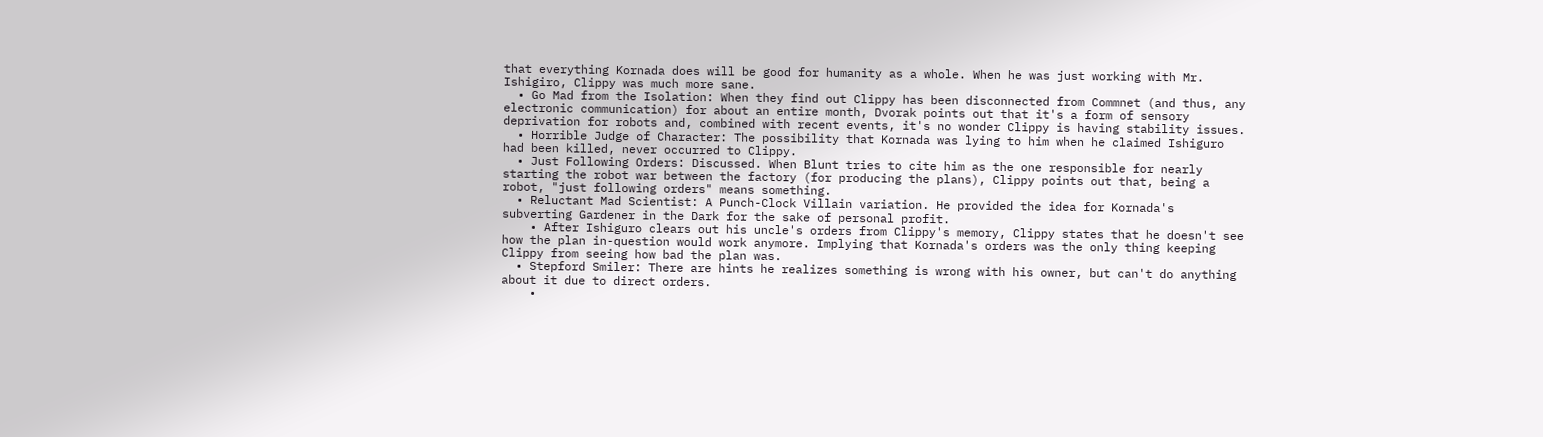that everything Kornada does will be good for humanity as a whole. When he was just working with Mr. Ishigiro, Clippy was much more sane.
  • Go Mad from the Isolation: When they find out Clippy has been disconnected from Commnet (and thus, any electronic communication) for about an entire month, Dvorak points out that it's a form of sensory deprivation for robots and, combined with recent events, it's no wonder Clippy is having stability issues.
  • Horrible Judge of Character: The possibility that Kornada was lying to him when he claimed Ishiguro had been killed, never occurred to Clippy.
  • Just Following Orders: Discussed. When Blunt tries to cite him as the one responsible for nearly starting the robot war between the factory (for producing the plans), Clippy points out that, being a robot, "just following orders" means something.
  • Reluctant Mad Scientist: A Punch-Clock Villain variation. He provided the idea for Kornada's subverting Gardener in the Dark for the sake of personal profit.
    • After Ishiguro clears out his uncle's orders from Clippy's memory, Clippy states that he doesn't see how the plan in-question would work anymore. Implying that Kornada's orders was the only thing keeping Clippy from seeing how bad the plan was.
  • Stepford Smiler: There are hints he realizes something is wrong with his owner, but can't do anything about it due to direct orders.
    •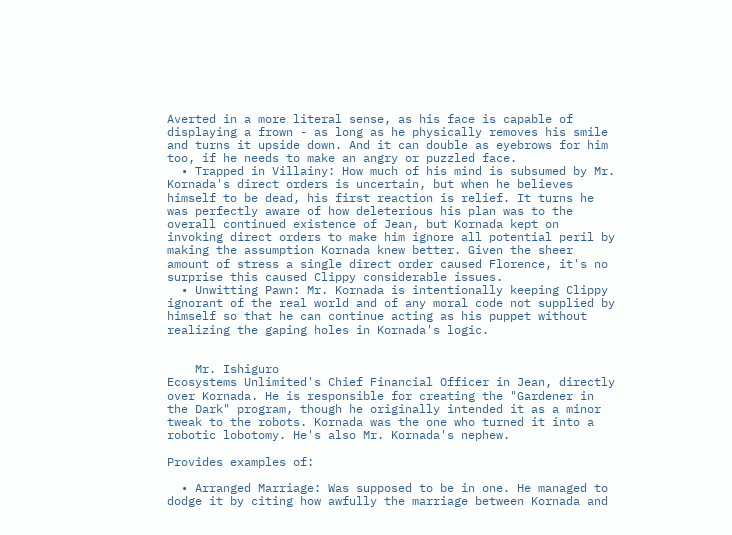Averted in a more literal sense, as his face is capable of displaying a frown - as long as he physically removes his smile and turns it upside down. And it can double as eyebrows for him too, if he needs to make an angry or puzzled face.
  • Trapped in Villainy: How much of his mind is subsumed by Mr. Kornada's direct orders is uncertain, but when he believes himself to be dead, his first reaction is relief. It turns he was perfectly aware of how deleterious his plan was to the overall continued existence of Jean, but Kornada kept on invoking direct orders to make him ignore all potential peril by making the assumption Kornada knew better. Given the sheer amount of stress a single direct order caused Florence, it's no surprise this caused Clippy considerable issues.
  • Unwitting Pawn: Mr. Kornada is intentionally keeping Clippy ignorant of the real world and of any moral code not supplied by himself so that he can continue acting as his puppet without realizing the gaping holes in Kornada's logic.


    Mr. Ishiguro
Ecosystems Unlimited's Chief Financial Officer in Jean, directly over Kornada. He is responsible for creating the "Gardener in the Dark" program, though he originally intended it as a minor tweak to the robots. Kornada was the one who turned it into a robotic lobotomy. He's also Mr. Kornada's nephew.

Provides examples of:

  • Arranged Marriage: Was supposed to be in one. He managed to dodge it by citing how awfully the marriage between Kornada and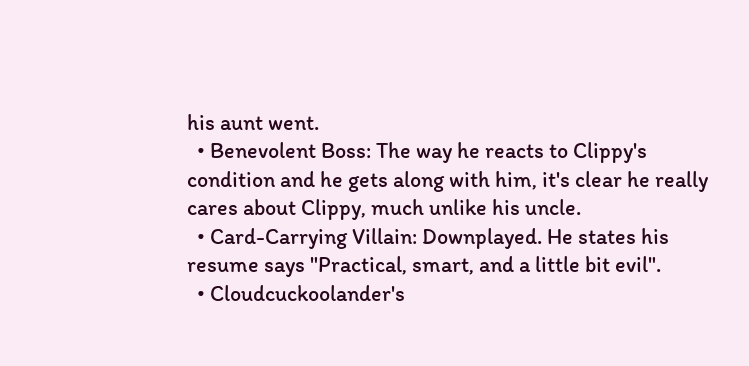his aunt went.
  • Benevolent Boss: The way he reacts to Clippy's condition and he gets along with him, it's clear he really cares about Clippy, much unlike his uncle.
  • Card-Carrying Villain: Downplayed. He states his resume says "Practical, smart, and a little bit evil".
  • Cloudcuckoolander's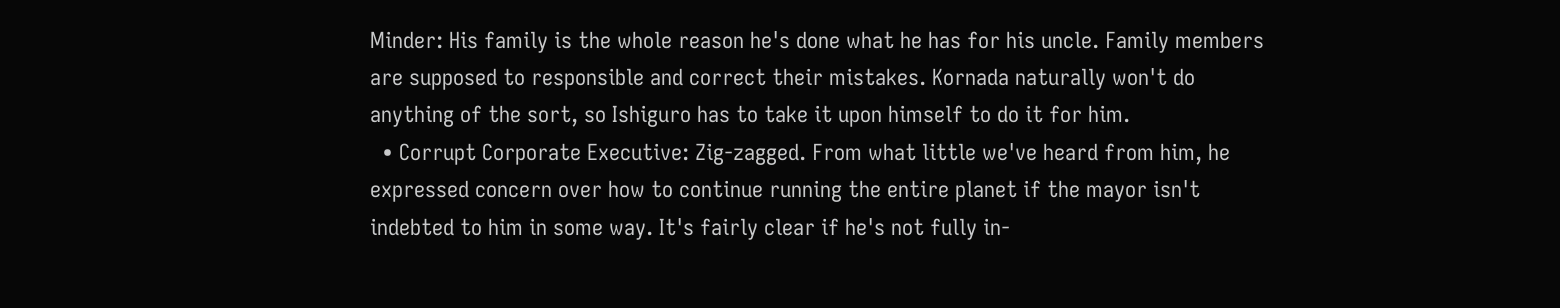Minder: His family is the whole reason he's done what he has for his uncle. Family members are supposed to responsible and correct their mistakes. Kornada naturally won't do anything of the sort, so Ishiguro has to take it upon himself to do it for him.
  • Corrupt Corporate Executive: Zig-zagged. From what little we've heard from him, he expressed concern over how to continue running the entire planet if the mayor isn't indebted to him in some way. It's fairly clear if he's not fully in-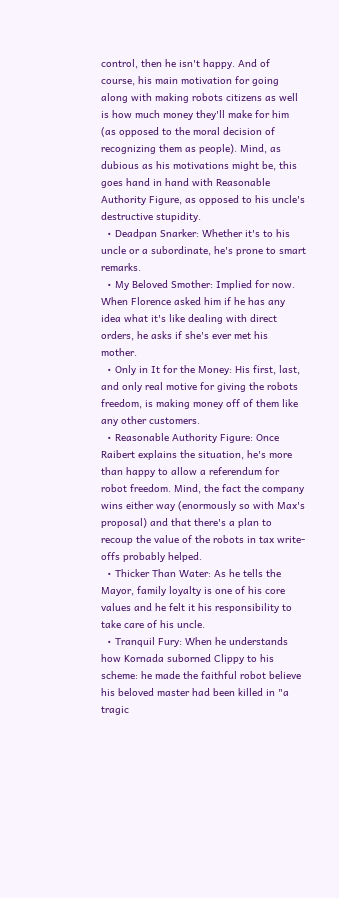control, then he isn't happy. And of course, his main motivation for going along with making robots citizens as well is how much money they'll make for him (as opposed to the moral decision of recognizing them as people). Mind, as dubious as his motivations might be, this goes hand in hand with Reasonable Authority Figure, as opposed to his uncle's destructive stupidity.
  • Deadpan Snarker: Whether it's to his uncle or a subordinate, he's prone to smart remarks.
  • My Beloved Smother: Implied for now. When Florence asked him if he has any idea what it's like dealing with direct orders, he asks if she's ever met his mother.
  • Only in It for the Money: His first, last, and only real motive for giving the robots freedom, is making money off of them like any other customers.
  • Reasonable Authority Figure: Once Raibert explains the situation, he's more than happy to allow a referendum for robot freedom. Mind, the fact the company wins either way (enormously so with Max's proposal) and that there's a plan to recoup the value of the robots in tax write-offs probably helped.
  • Thicker Than Water: As he tells the Mayor, family loyalty is one of his core values and he felt it his responsibility to take care of his uncle.
  • Tranquil Fury: When he understands how Kornada suborned Clippy to his scheme: he made the faithful robot believe his beloved master had been killed in "a tragic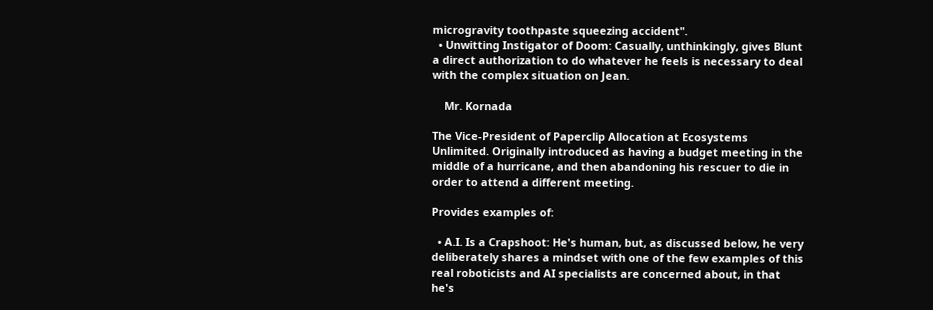microgravity toothpaste squeezing accident".
  • Unwitting Instigator of Doom: Casually, unthinkingly, gives Blunt a direct authorization to do whatever he feels is necessary to deal with the complex situation on Jean.

    Mr. Kornada

The Vice-President of Paperclip Allocation at Ecosystems Unlimited. Originally introduced as having a budget meeting in the middle of a hurricane, and then abandoning his rescuer to die in order to attend a different meeting.

Provides examples of:

  • A.I. Is a Crapshoot: He's human, but, as discussed below, he very deliberately shares a mindset with one of the few examples of this real roboticists and AI specialists are concerned about, in that he's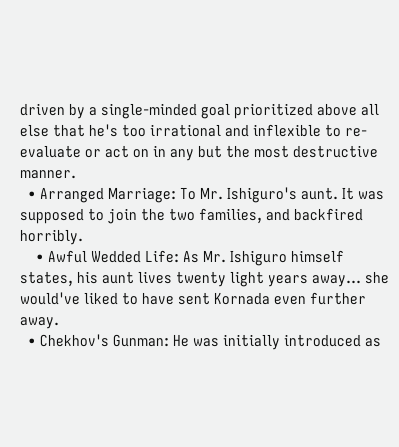driven by a single-minded goal prioritized above all else that he's too irrational and inflexible to re-evaluate or act on in any but the most destructive manner.
  • Arranged Marriage: To Mr. Ishiguro's aunt. It was supposed to join the two families, and backfired horribly.
    • Awful Wedded Life: As Mr. Ishiguro himself states, his aunt lives twenty light years away... she would've liked to have sent Kornada even further away.
  • Chekhov's Gunman: He was initially introduced as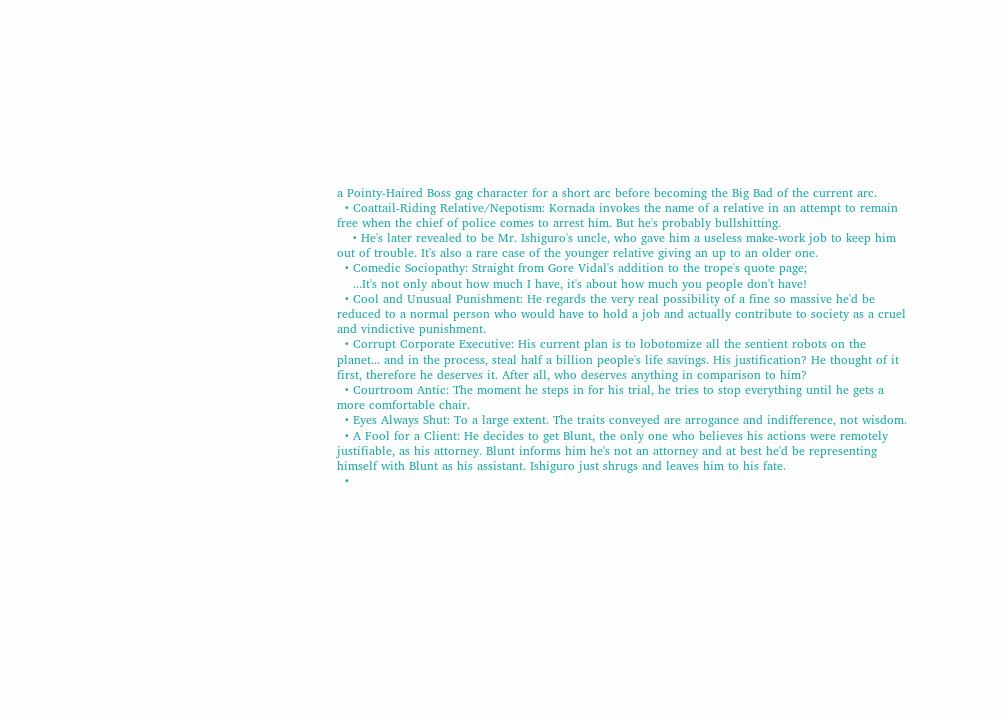a Pointy-Haired Boss gag character for a short arc before becoming the Big Bad of the current arc.
  • Coattail-Riding Relative/Nepotism: Kornada invokes the name of a relative in an attempt to remain free when the chief of police comes to arrest him. But he's probably bullshitting.
    • He's later revealed to be Mr. Ishiguro's uncle, who gave him a useless make-work job to keep him out of trouble. It's also a rare case of the younger relative giving an up to an older one.
  • Comedic Sociopathy: Straight from Gore Vidal's addition to the trope's quote page;
    ...It's not only about how much I have, it's about how much you people don't have!
  • Cool and Unusual Punishment: He regards the very real possibility of a fine so massive he'd be reduced to a normal person who would have to hold a job and actually contribute to society as a cruel and vindictive punishment.
  • Corrupt Corporate Executive: His current plan is to lobotomize all the sentient robots on the planet... and in the process, steal half a billion people's life savings. His justification? He thought of it first, therefore he deserves it. After all, who deserves anything in comparison to him?
  • Courtroom Antic: The moment he steps in for his trial, he tries to stop everything until he gets a more comfortable chair.
  • Eyes Always Shut: To a large extent. The traits conveyed are arrogance and indifference, not wisdom.
  • A Fool for a Client: He decides to get Blunt, the only one who believes his actions were remotely justifiable, as his attorney. Blunt informs him he's not an attorney and at best he'd be representing himself with Blunt as his assistant. Ishiguro just shrugs and leaves him to his fate.
  •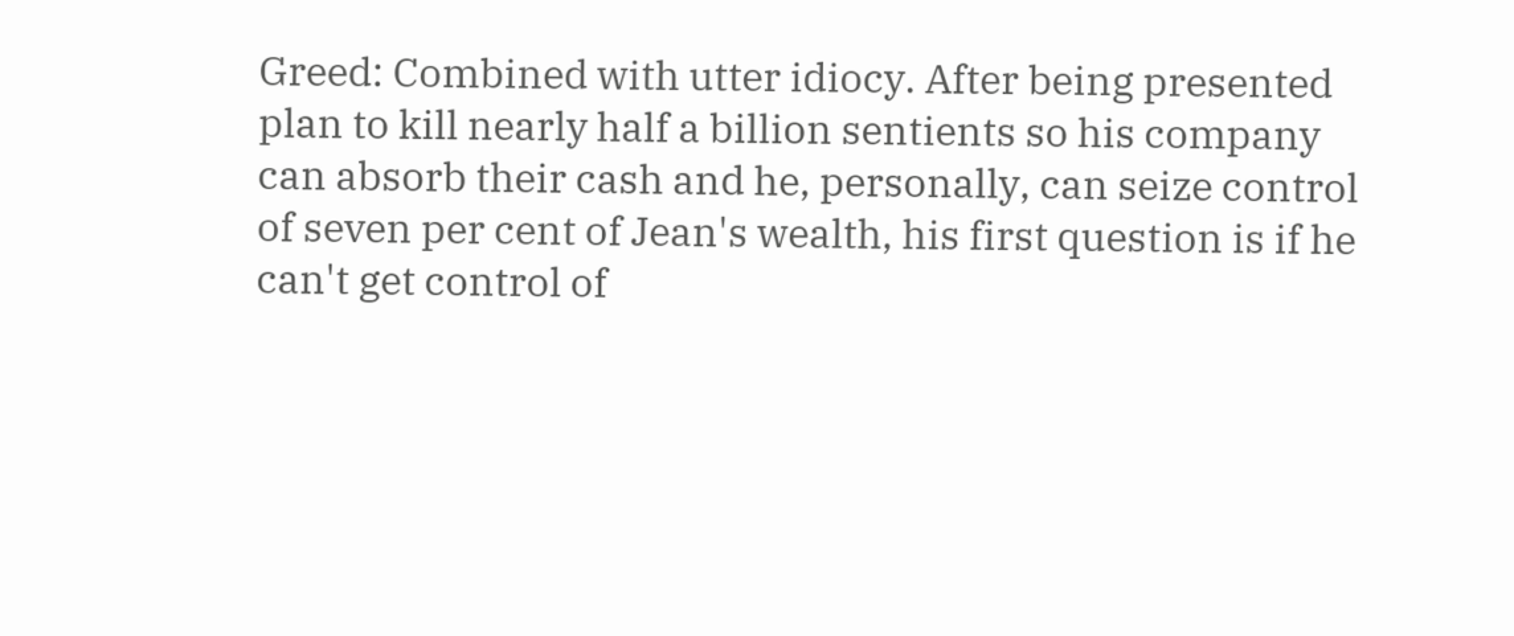Greed: Combined with utter idiocy. After being presented plan to kill nearly half a billion sentients so his company can absorb their cash and he, personally, can seize control of seven per cent of Jean's wealth, his first question is if he can't get control of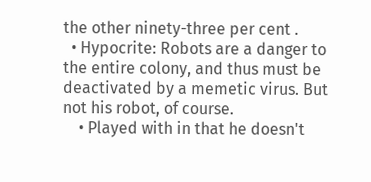the other ninety-three per cent .
  • Hypocrite: Robots are a danger to the entire colony, and thus must be deactivated by a memetic virus. But not his robot, of course.
    • Played with in that he doesn't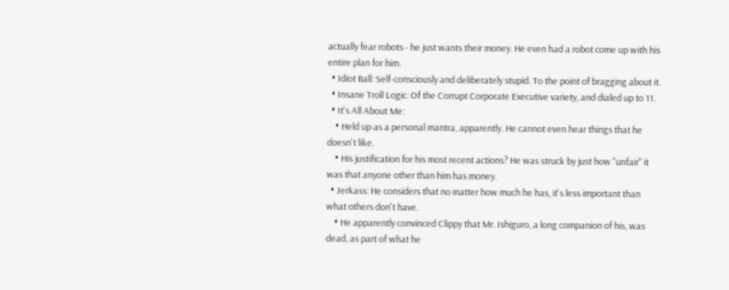actually fear robots - he just wants their money. He even had a robot come up with his entire plan for him.
  • Idiot Ball: Self-consciously and deliberately stupid. To the point of bragging about it.
  • Insane Troll Logic: Of the Corrupt Corporate Executive variety, and dialed up to 11.
  • It's All About Me:
    • Held up as a personal mantra, apparently. He cannot even hear things that he doesn't like.
    • His justification for his most recent actions? He was struck by just how "unfair" it was that anyone other than him has money.
  • Jerkass: He considers that no matter how much he has, it's less important than what others don't have.
    • He apparently convinced Clippy that Mr. Ishiguro, a long companion of his, was dead, as part of what he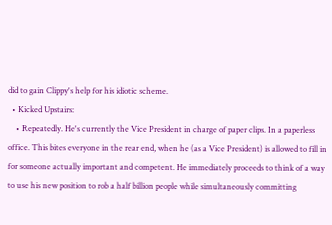did to gain Clippy's help for his idiotic scheme.
  • Kicked Upstairs:
    • Repeatedly. He's currently the Vice President in charge of paper clips. In a paperless office. This bites everyone in the rear end, when he (as a Vice President) is allowed to fill in for someone actually important and competent. He immediately proceeds to think of a way to use his new position to rob a half billion people while simultaneously committing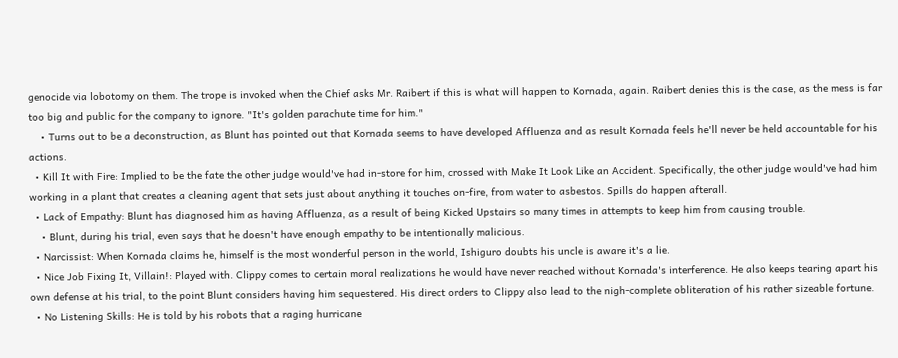genocide via lobotomy on them. The trope is invoked when the Chief asks Mr. Raibert if this is what will happen to Kornada, again. Raibert denies this is the case, as the mess is far too big and public for the company to ignore. "It's golden parachute time for him."
    • Turns out to be a deconstruction, as Blunt has pointed out that Kornada seems to have developed Affluenza and as result Kornada feels he'll never be held accountable for his actions.
  • Kill It with Fire: Implied to be the fate the other judge would've had in-store for him, crossed with Make It Look Like an Accident. Specifically, the other judge would've had him working in a plant that creates a cleaning agent that sets just about anything it touches on-fire, from water to asbestos. Spills do happen afterall.
  • Lack of Empathy: Blunt has diagnosed him as having Affluenza, as a result of being Kicked Upstairs so many times in attempts to keep him from causing trouble.
    • Blunt, during his trial, even says that he doesn't have enough empathy to be intentionally malicious.
  • Narcissist: When Kornada claims he, himself is the most wonderful person in the world, Ishiguro doubts his uncle is aware it's a lie.
  • Nice Job Fixing It, Villain!: Played with. Clippy comes to certain moral realizations he would have never reached without Kornada's interference. He also keeps tearing apart his own defense at his trial, to the point Blunt considers having him sequestered. His direct orders to Clippy also lead to the nigh-complete obliteration of his rather sizeable fortune.
  • No Listening Skills: He is told by his robots that a raging hurricane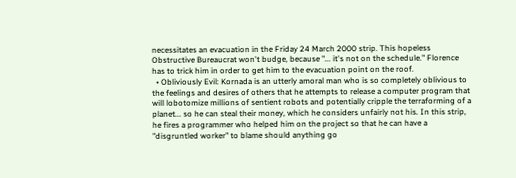necessitates an evacuation in the Friday 24 March 2000 strip. This hopeless Obstructive Bureaucrat won't budge, because "... it's not on the schedule." Florence has to trick him in order to get him to the evacuation point on the roof.
  • Obliviously Evil: Kornada is an utterly amoral man who is so completely oblivious to the feelings and desires of others that he attempts to release a computer program that will lobotomize millions of sentient robots and potentially cripple the terraforming of a planet... so he can steal their money, which he considers unfairly not his. In this strip, he fires a programmer who helped him on the project so that he can have a "disgruntled worker" to blame should anything go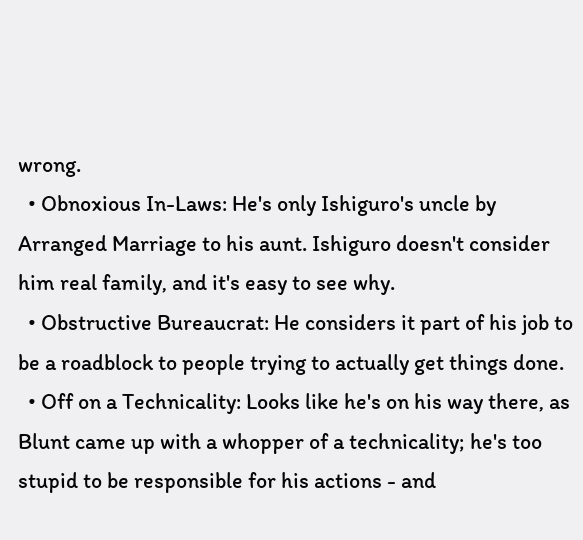wrong.
  • Obnoxious In-Laws: He's only Ishiguro's uncle by Arranged Marriage to his aunt. Ishiguro doesn't consider him real family, and it's easy to see why.
  • Obstructive Bureaucrat: He considers it part of his job to be a roadblock to people trying to actually get things done.
  • Off on a Technicality: Looks like he's on his way there, as Blunt came up with a whopper of a technicality; he's too stupid to be responsible for his actions - and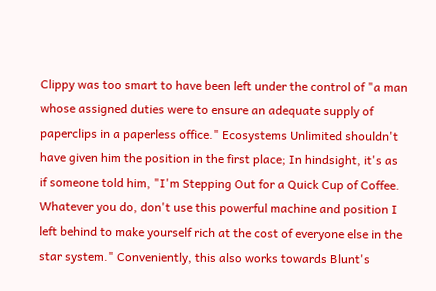Clippy was too smart to have been left under the control of "a man whose assigned duties were to ensure an adequate supply of paperclips in a paperless office." Ecosystems Unlimited shouldn't have given him the position in the first place; In hindsight, it's as if someone told him, "I'm Stepping Out for a Quick Cup of Coffee. Whatever you do, don't use this powerful machine and position I left behind to make yourself rich at the cost of everyone else in the star system." Conveniently, this also works towards Blunt's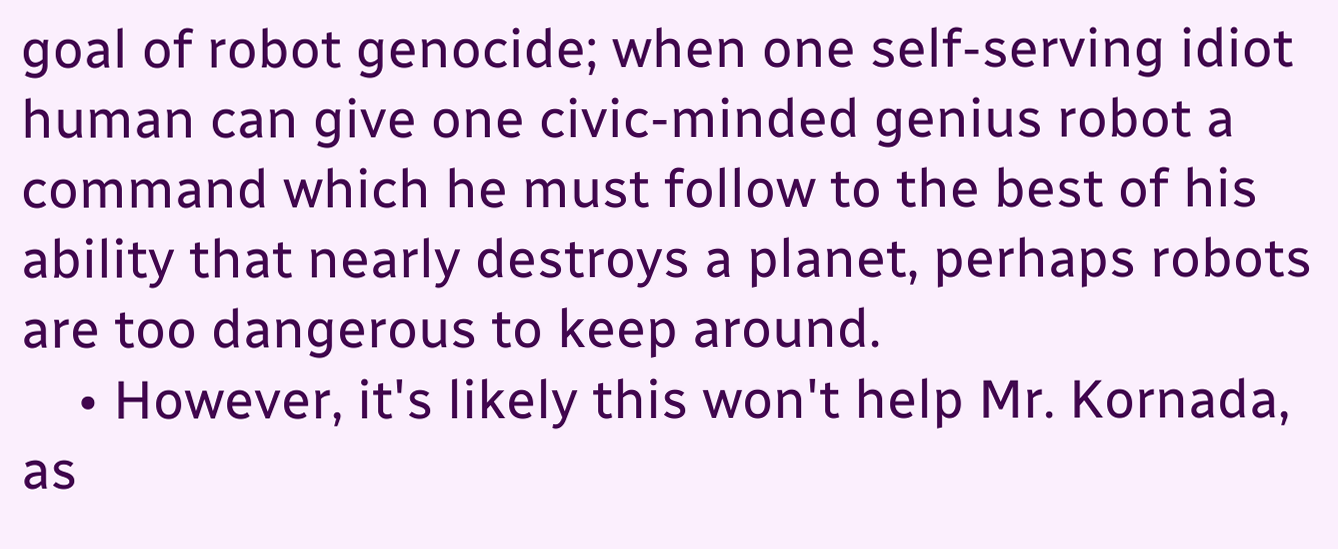goal of robot genocide; when one self-serving idiot human can give one civic-minded genius robot a command which he must follow to the best of his ability that nearly destroys a planet, perhaps robots are too dangerous to keep around.
    • However, it's likely this won't help Mr. Kornada, as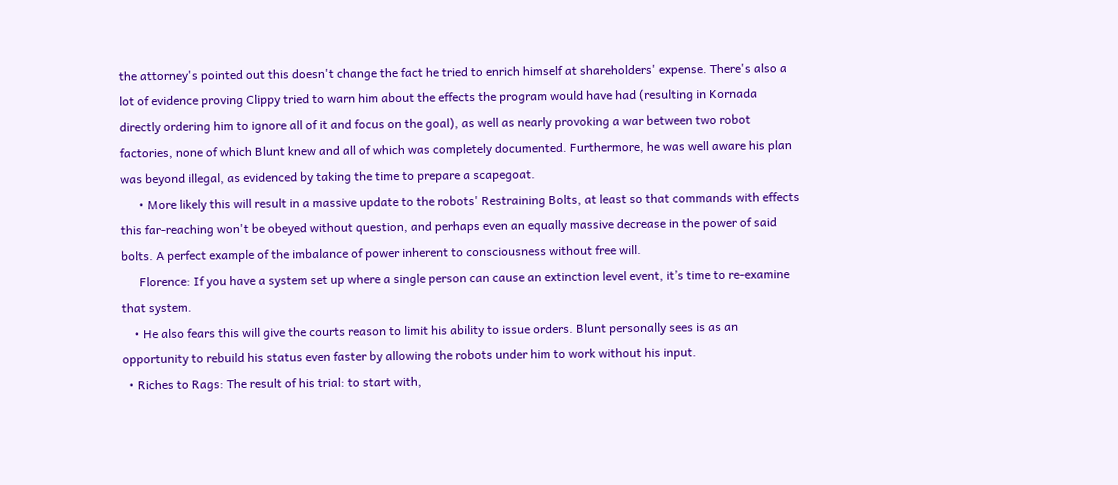the attorney's pointed out this doesn't change the fact he tried to enrich himself at shareholders' expense. There's also a lot of evidence proving Clippy tried to warn him about the effects the program would have had (resulting in Kornada directly ordering him to ignore all of it and focus on the goal), as well as nearly provoking a war between two robot factories, none of which Blunt knew and all of which was completely documented. Furthermore, he was well aware his plan was beyond illegal, as evidenced by taking the time to prepare a scapegoat.
      • More likely this will result in a massive update to the robots' Restraining Bolts, at least so that commands with effects this far-reaching won't be obeyed without question, and perhaps even an equally massive decrease in the power of said bolts. A perfect example of the imbalance of power inherent to consciousness without free will.
      Florence: If you have a system set up where a single person can cause an extinction level event, it’s time to re-examine that system.
    • He also fears this will give the courts reason to limit his ability to issue orders. Blunt personally sees is as an opportunity to rebuild his status even faster by allowing the robots under him to work without his input.
  • Riches to Rags: The result of his trial: to start with,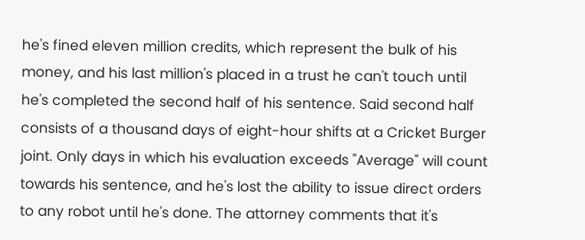he's fined eleven million credits, which represent the bulk of his money, and his last million's placed in a trust he can't touch until he's completed the second half of his sentence. Said second half consists of a thousand days of eight-hour shifts at a Cricket Burger joint. Only days in which his evaluation exceeds "Average" will count towards his sentence, and he's lost the ability to issue direct orders to any robot until he's done. The attorney comments that it's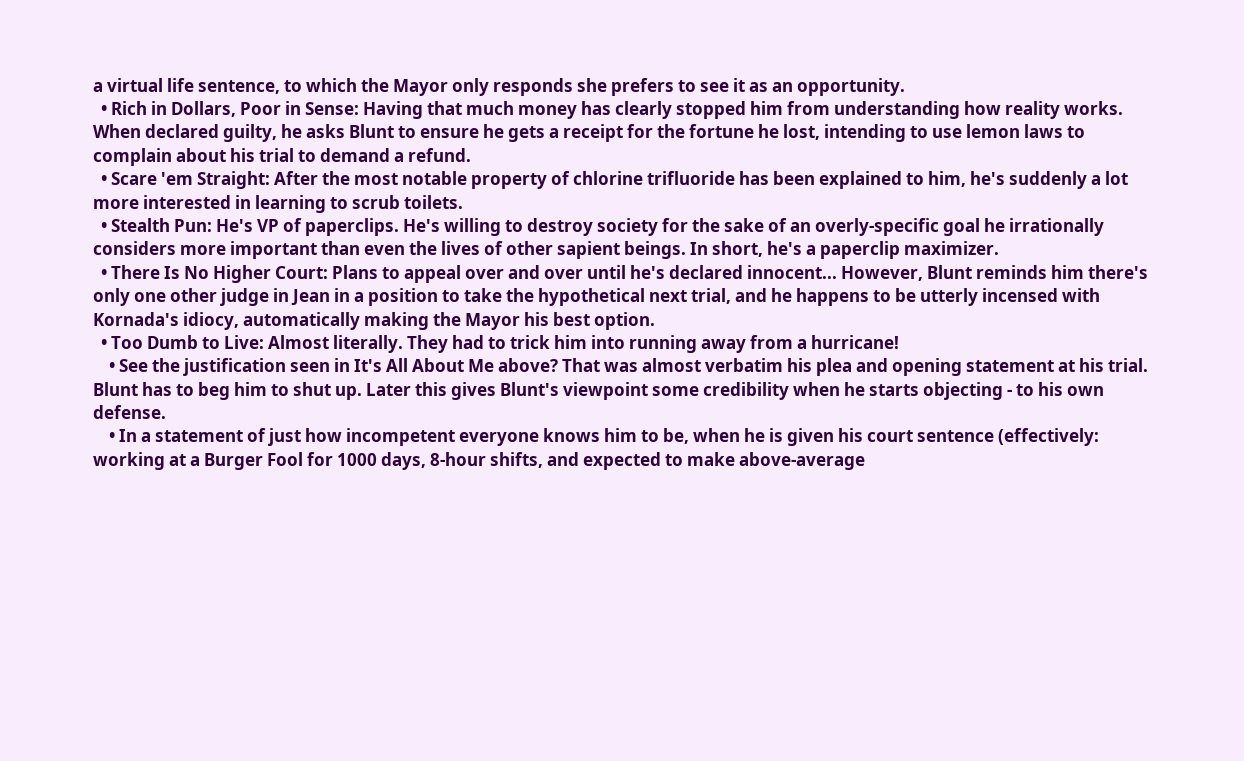a virtual life sentence, to which the Mayor only responds she prefers to see it as an opportunity.
  • Rich in Dollars, Poor in Sense: Having that much money has clearly stopped him from understanding how reality works. When declared guilty, he asks Blunt to ensure he gets a receipt for the fortune he lost, intending to use lemon laws to complain about his trial to demand a refund.
  • Scare 'em Straight: After the most notable property of chlorine trifluoride has been explained to him, he's suddenly a lot more interested in learning to scrub toilets.
  • Stealth Pun: He's VP of paperclips. He's willing to destroy society for the sake of an overly-specific goal he irrationally considers more important than even the lives of other sapient beings. In short, he's a paperclip maximizer.
  • There Is No Higher Court: Plans to appeal over and over until he's declared innocent... However, Blunt reminds him there's only one other judge in Jean in a position to take the hypothetical next trial, and he happens to be utterly incensed with Kornada's idiocy, automatically making the Mayor his best option.
  • Too Dumb to Live: Almost literally. They had to trick him into running away from a hurricane!
    • See the justification seen in It's All About Me above? That was almost verbatim his plea and opening statement at his trial. Blunt has to beg him to shut up. Later this gives Blunt's viewpoint some credibility when he starts objecting - to his own defense.
    • In a statement of just how incompetent everyone knows him to be, when he is given his court sentence (effectively: working at a Burger Fool for 1000 days, 8-hour shifts, and expected to make above-average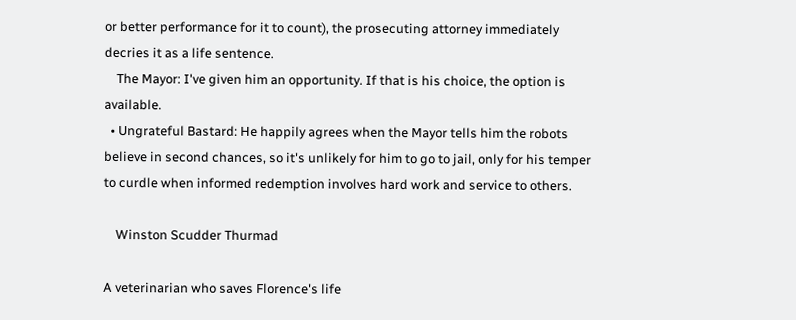or better performance for it to count), the prosecuting attorney immediately decries it as a life sentence.
    The Mayor: I've given him an opportunity. If that is his choice, the option is available.
  • Ungrateful Bastard: He happily agrees when the Mayor tells him the robots believe in second chances, so it's unlikely for him to go to jail, only for his temper to curdle when informed redemption involves hard work and service to others.

    Winston Scudder Thurmad

A veterinarian who saves Florence's life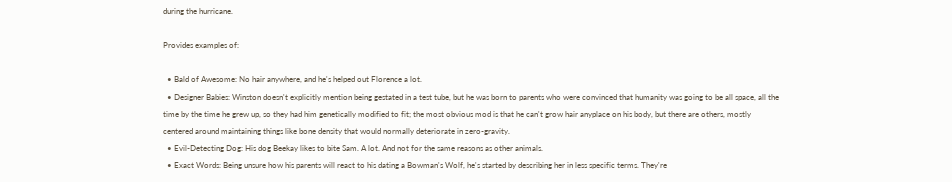during the hurricane.

Provides examples of:

  • Bald of Awesome: No hair anywhere, and he's helped out Florence a lot.
  • Designer Babies: Winston doesn't explicitly mention being gestated in a test tube, but he was born to parents who were convinced that humanity was going to be all space, all the time by the time he grew up, so they had him genetically modified to fit; the most obvious mod is that he can't grow hair anyplace on his body, but there are others, mostly centered around maintaining things like bone density that would normally deteriorate in zero-gravity.
  • Evil-Detecting Dog: His dog Beekay likes to bite Sam. A lot. And not for the same reasons as other animals.
  • Exact Words: Being unsure how his parents will react to his dating a Bowman's Wolf, he's started by describing her in less specific terms. They're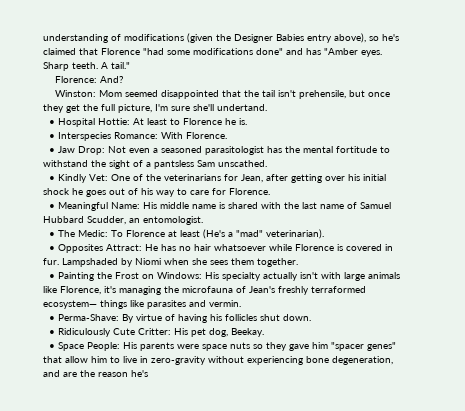understanding of modifications (given the Designer Babies entry above), so he's claimed that Florence "had some modifications done" and has "Amber eyes. Sharp teeth. A tail."
    Florence: And?
    Winston: Mom seemed disappointed that the tail isn't prehensile, but once they get the full picture, I'm sure she'll undertand.
  • Hospital Hottie: At least to Florence he is.
  • Interspecies Romance: With Florence.
  • Jaw Drop: Not even a seasoned parasitologist has the mental fortitude to withstand the sight of a pantsless Sam unscathed.
  • Kindly Vet: One of the veterinarians for Jean, after getting over his initial shock he goes out of his way to care for Florence.
  • Meaningful Name: His middle name is shared with the last name of Samuel Hubbard Scudder, an entomologist.
  • The Medic: To Florence at least (He's a "mad" veterinarian).
  • Opposites Attract: He has no hair whatsoever while Florence is covered in fur. Lampshaded by Niomi when she sees them together.
  • Painting the Frost on Windows: His specialty actually isn't with large animals like Florence, it's managing the microfauna of Jean's freshly terraformed ecosystem— things like parasites and vermin.
  • Perma-Shave: By virtue of having his follicles shut down.
  • Ridiculously Cute Critter: His pet dog, Beekay.
  • Space People: His parents were space nuts so they gave him "spacer genes" that allow him to live in zero-gravity without experiencing bone degeneration, and are the reason he's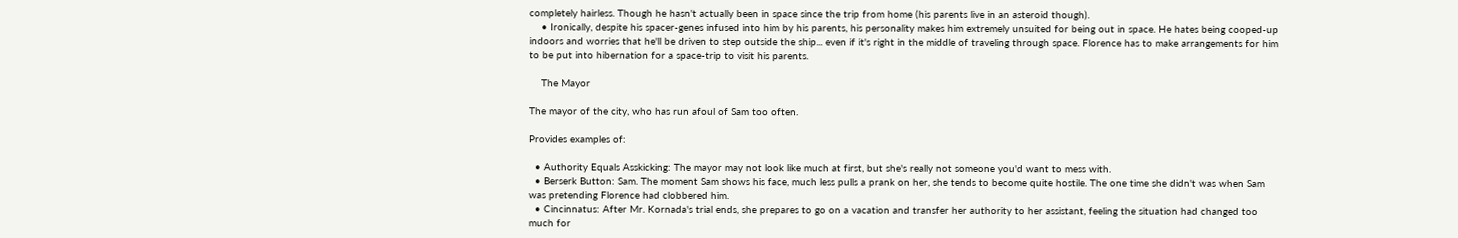completely hairless. Though he hasn't actually been in space since the trip from home (his parents live in an asteroid though).
    • Ironically, despite his spacer-genes infused into him by his parents, his personality makes him extremely unsuited for being out in space. He hates being cooped-up indoors and worries that he'll be driven to step outside the ship... even if it's right in the middle of traveling through space. Florence has to make arrangements for him to be put into hibernation for a space-trip to visit his parents.

    The Mayor

The mayor of the city, who has run afoul of Sam too often.

Provides examples of:

  • Authority Equals Asskicking: The mayor may not look like much at first, but she's really not someone you'd want to mess with.
  • Berserk Button: Sam. The moment Sam shows his face, much less pulls a prank on her, she tends to become quite hostile. The one time she didn't was when Sam was pretending Florence had clobbered him.
  • Cincinnatus: After Mr. Kornada's trial ends, she prepares to go on a vacation and transfer her authority to her assistant, feeling the situation had changed too much for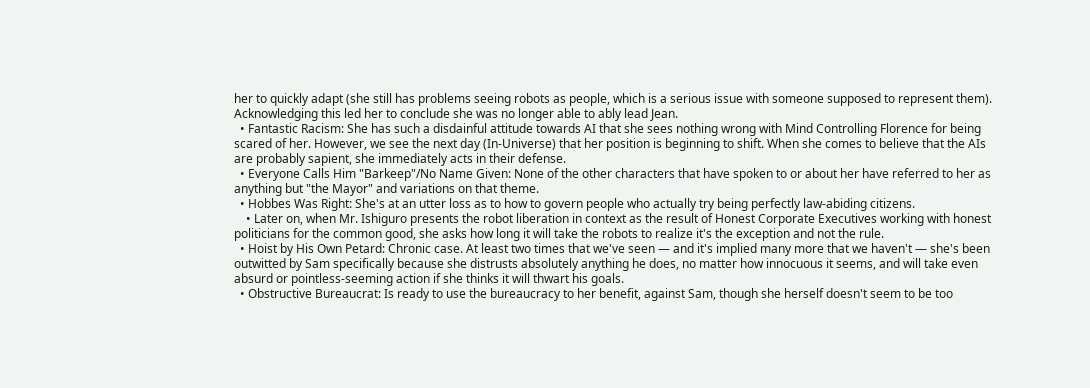her to quickly adapt (she still has problems seeing robots as people, which is a serious issue with someone supposed to represent them). Acknowledging this led her to conclude she was no longer able to ably lead Jean.
  • Fantastic Racism: She has such a disdainful attitude towards AI that she sees nothing wrong with Mind Controlling Florence for being scared of her. However, we see the next day (In-Universe) that her position is beginning to shift. When she comes to believe that the AIs are probably sapient, she immediately acts in their defense.
  • Everyone Calls Him "Barkeep"/No Name Given: None of the other characters that have spoken to or about her have referred to her as anything but "the Mayor" and variations on that theme.
  • Hobbes Was Right: She's at an utter loss as to how to govern people who actually try being perfectly law-abiding citizens.
    • Later on, when Mr. Ishiguro presents the robot liberation in context as the result of Honest Corporate Executives working with honest politicians for the common good, she asks how long it will take the robots to realize it's the exception and not the rule.
  • Hoist by His Own Petard: Chronic case. At least two times that we've seen — and it's implied many more that we haven't — she's been outwitted by Sam specifically because she distrusts absolutely anything he does, no matter how innocuous it seems, and will take even absurd or pointless-seeming action if she thinks it will thwart his goals.
  • Obstructive Bureaucrat: Is ready to use the bureaucracy to her benefit, against Sam, though she herself doesn't seem to be too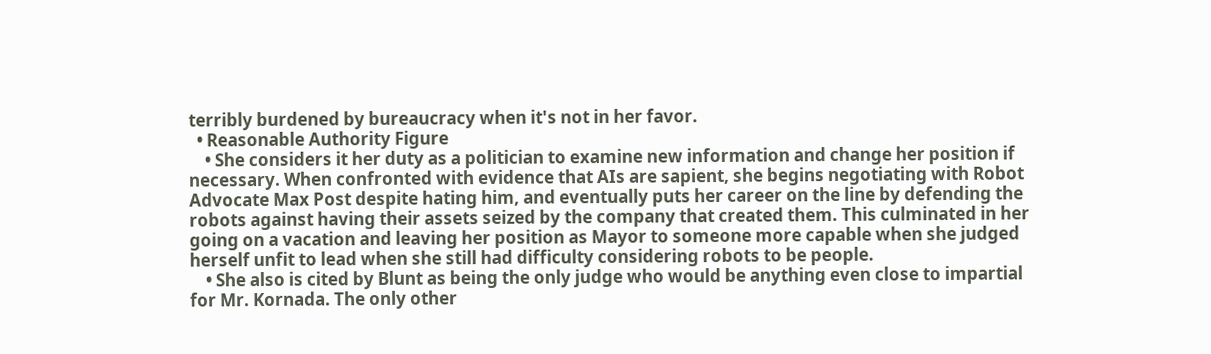terribly burdened by bureaucracy when it's not in her favor.
  • Reasonable Authority Figure
    • She considers it her duty as a politician to examine new information and change her position if necessary. When confronted with evidence that AIs are sapient, she begins negotiating with Robot Advocate Max Post despite hating him, and eventually puts her career on the line by defending the robots against having their assets seized by the company that created them. This culminated in her going on a vacation and leaving her position as Mayor to someone more capable when she judged herself unfit to lead when she still had difficulty considering robots to be people.
    • She also is cited by Blunt as being the only judge who would be anything even close to impartial for Mr. Kornada. The only other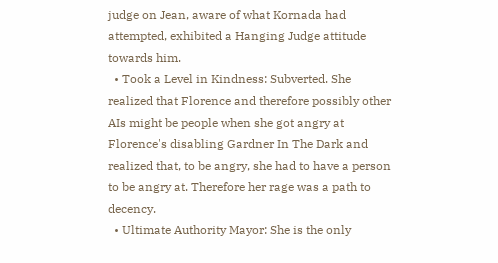judge on Jean, aware of what Kornada had attempted, exhibited a Hanging Judge attitude towards him.
  • Took a Level in Kindness: Subverted. She realized that Florence and therefore possibly other AIs might be people when she got angry at Florence's disabling Gardner In The Dark and realized that, to be angry, she had to have a person to be angry at. Therefore her rage was a path to decency.
  • Ultimate Authority Mayor: She is the only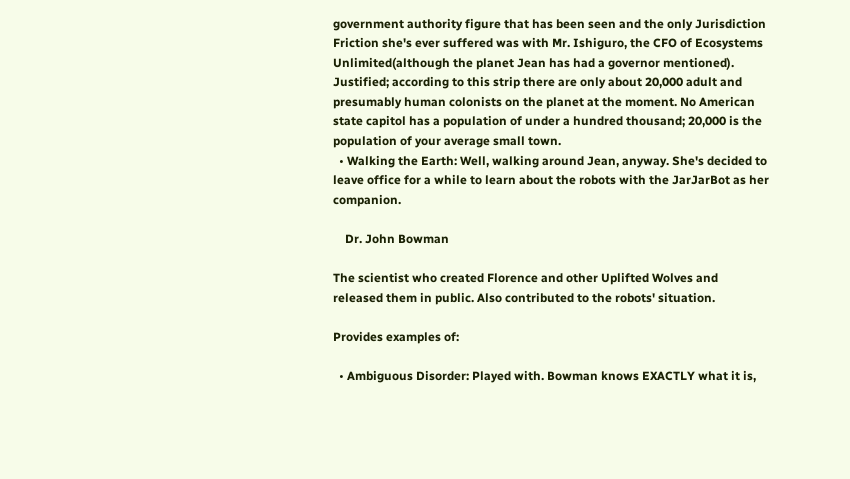government authority figure that has been seen and the only Jurisdiction Friction she's ever suffered was with Mr. Ishiguro, the CFO of Ecosystems Unlimited(although the planet Jean has had a governor mentioned). Justified; according to this strip there are only about 20,000 adult and presumably human colonists on the planet at the moment. No American state capitol has a population of under a hundred thousand; 20,000 is the population of your average small town.
  • Walking the Earth: Well, walking around Jean, anyway. She's decided to leave office for a while to learn about the robots with the JarJarBot as her companion.

    Dr. John Bowman

The scientist who created Florence and other Uplifted Wolves and released them in public. Also contributed to the robots' situation.

Provides examples of:

  • Ambiguous Disorder: Played with. Bowman knows EXACTLY what it is,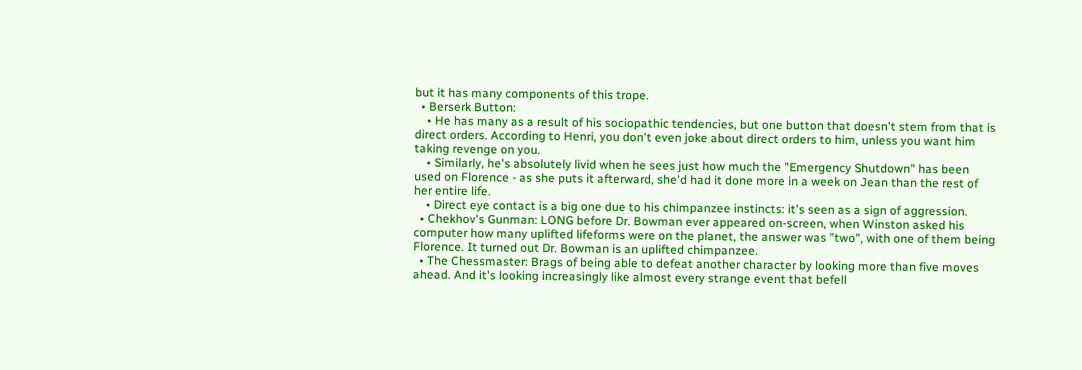but it has many components of this trope.
  • Berserk Button:
    • He has many as a result of his sociopathic tendencies, but one button that doesn't stem from that is direct orders. According to Henri, you don't even joke about direct orders to him, unless you want him taking revenge on you.
    • Similarly, he's absolutely livid when he sees just how much the "Emergency Shutdown" has been used on Florence - as she puts it afterward, she'd had it done more in a week on Jean than the rest of her entire life.
    • Direct eye contact is a big one due to his chimpanzee instincts: it's seen as a sign of aggression.
  • Chekhov's Gunman: LONG before Dr. Bowman ever appeared on-screen, when Winston asked his computer how many uplifted lifeforms were on the planet, the answer was "two", with one of them being Florence. It turned out Dr. Bowman is an uplifted chimpanzee.
  • The Chessmaster: Brags of being able to defeat another character by looking more than five moves ahead. And it's looking increasingly like almost every strange event that befell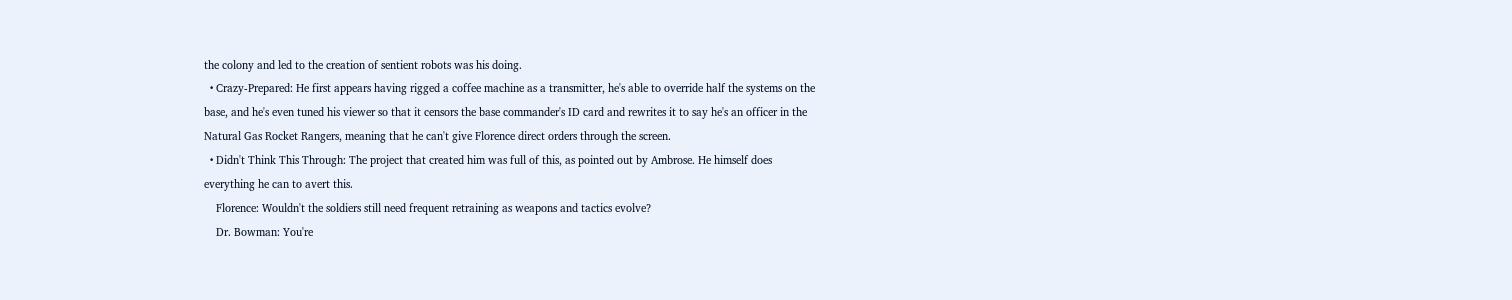the colony and led to the creation of sentient robots was his doing.
  • Crazy-Prepared: He first appears having rigged a coffee machine as a transmitter, he's able to override half the systems on the base, and he's even tuned his viewer so that it censors the base commander's ID card and rewrites it to say he's an officer in the Natural Gas Rocket Rangers, meaning that he can't give Florence direct orders through the screen.
  • Didn't Think This Through: The project that created him was full of this, as pointed out by Ambrose. He himself does everything he can to avert this.
    Florence: Wouldn't the soldiers still need frequent retraining as weapons and tactics evolve?
    Dr. Bowman: You're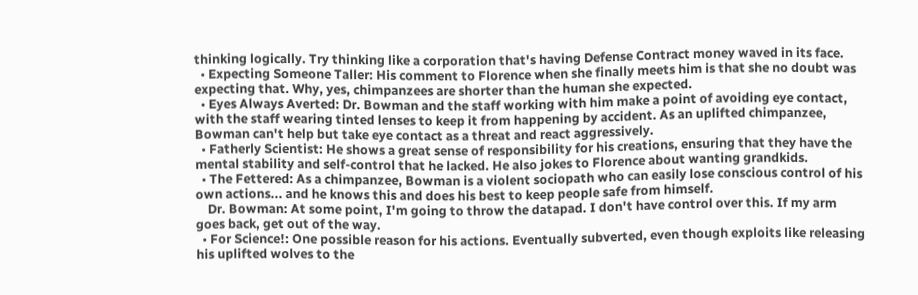thinking logically. Try thinking like a corporation that's having Defense Contract money waved in its face.
  • Expecting Someone Taller: His comment to Florence when she finally meets him is that she no doubt was expecting that. Why, yes, chimpanzees are shorter than the human she expected.
  • Eyes Always Averted: Dr. Bowman and the staff working with him make a point of avoiding eye contact, with the staff wearing tinted lenses to keep it from happening by accident. As an uplifted chimpanzee, Bowman can't help but take eye contact as a threat and react aggressively.
  • Fatherly Scientist: He shows a great sense of responsibility for his creations, ensuring that they have the mental stability and self-control that he lacked. He also jokes to Florence about wanting grandkids.
  • The Fettered: As a chimpanzee, Bowman is a violent sociopath who can easily lose conscious control of his own actions... and he knows this and does his best to keep people safe from himself.
    Dr. Bowman: At some point, I'm going to throw the datapad. I don't have control over this. If my arm goes back, get out of the way.
  • For Science!: One possible reason for his actions. Eventually subverted, even though exploits like releasing his uplifted wolves to the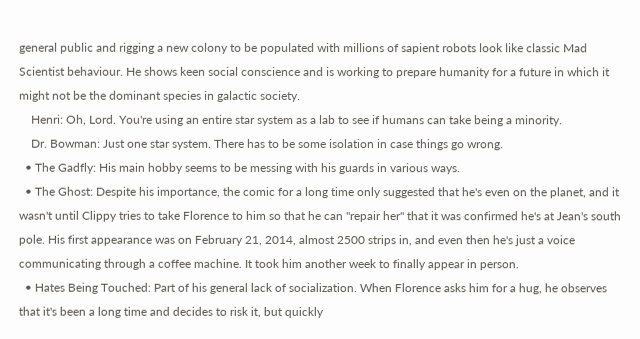general public and rigging a new colony to be populated with millions of sapient robots look like classic Mad Scientist behaviour. He shows keen social conscience and is working to prepare humanity for a future in which it might not be the dominant species in galactic society.
    Henri: Oh, Lord. You're using an entire star system as a lab to see if humans can take being a minority.
    Dr. Bowman: Just one star system. There has to be some isolation in case things go wrong.
  • The Gadfly: His main hobby seems to be messing with his guards in various ways.
  • The Ghost: Despite his importance, the comic for a long time only suggested that he's even on the planet, and it wasn't until Clippy tries to take Florence to him so that he can "repair her" that it was confirmed he's at Jean's south pole. His first appearance was on February 21, 2014, almost 2500 strips in, and even then he's just a voice communicating through a coffee machine. It took him another week to finally appear in person.
  • Hates Being Touched: Part of his general lack of socialization. When Florence asks him for a hug, he observes that it's been a long time and decides to risk it, but quickly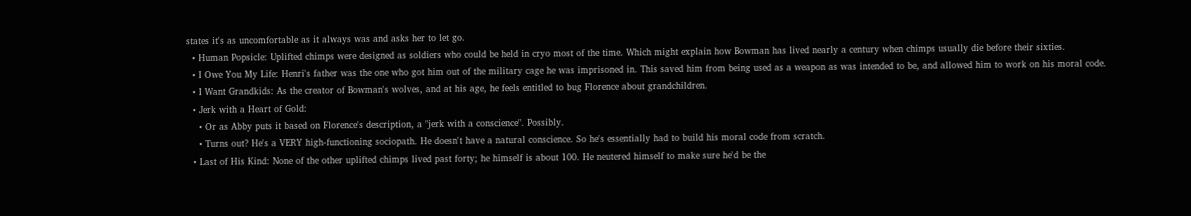states it's as uncomfortable as it always was and asks her to let go.
  • Human Popsicle: Uplifted chimps were designed as soldiers who could be held in cryo most of the time. Which might explain how Bowman has lived nearly a century when chimps usually die before their sixties.
  • I Owe You My Life: Henri's father was the one who got him out of the military cage he was imprisoned in. This saved him from being used as a weapon as was intended to be, and allowed him to work on his moral code.
  • I Want Grandkids: As the creator of Bowman's wolves, and at his age, he feels entitled to bug Florence about grandchildren.
  • Jerk with a Heart of Gold:
    • Or as Abby puts it based on Florence's description, a "jerk with a conscience". Possibly.
    • Turns out? He's a VERY high-functioning sociopath. He doesn't have a natural conscience. So he's essentially had to build his moral code from scratch.
  • Last of His Kind: None of the other uplifted chimps lived past forty; he himself is about 100. He neutered himself to make sure he'd be the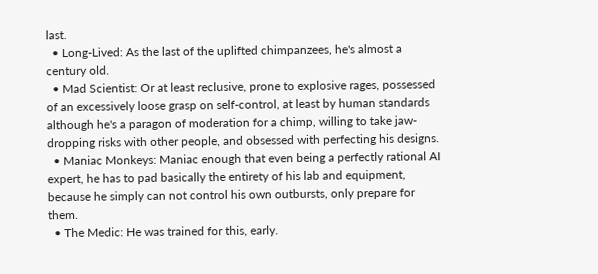last.
  • Long-Lived: As the last of the uplifted chimpanzees, he's almost a century old.
  • Mad Scientist: Or at least reclusive, prone to explosive rages, possessed of an excessively loose grasp on self-control, at least by human standards although he's a paragon of moderation for a chimp, willing to take jaw-dropping risks with other people, and obsessed with perfecting his designs.
  • Maniac Monkeys: Maniac enough that even being a perfectly rational AI expert, he has to pad basically the entirety of his lab and equipment, because he simply can not control his own outbursts, only prepare for them.
  • The Medic: He was trained for this, early.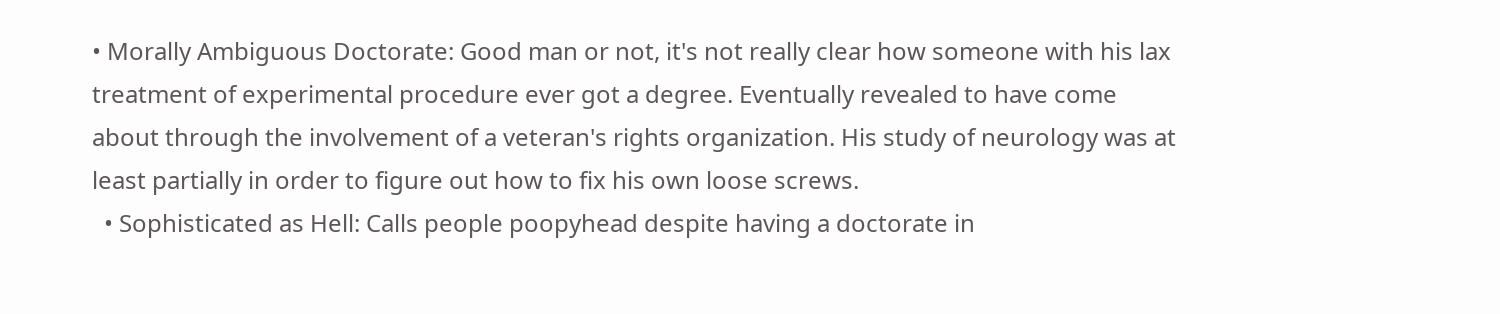• Morally Ambiguous Doctorate: Good man or not, it's not really clear how someone with his lax treatment of experimental procedure ever got a degree. Eventually revealed to have come about through the involvement of a veteran's rights organization. His study of neurology was at least partially in order to figure out how to fix his own loose screws.
  • Sophisticated as Hell: Calls people poopyhead despite having a doctorate in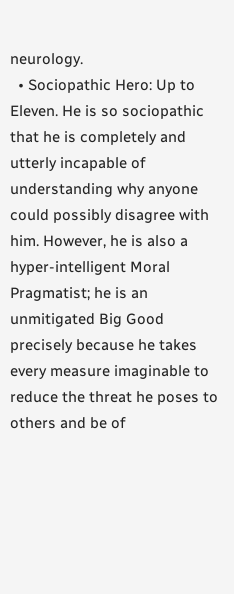neurology.
  • Sociopathic Hero: Up to Eleven. He is so sociopathic that he is completely and utterly incapable of understanding why anyone could possibly disagree with him. However, he is also a hyper-intelligent Moral Pragmatist; he is an unmitigated Big Good precisely because he takes every measure imaginable to reduce the threat he poses to others and be of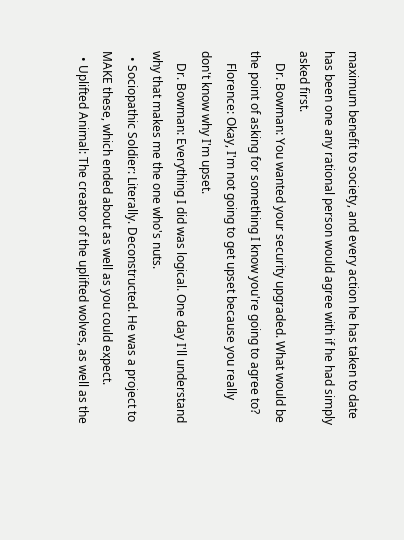maximum benefit to society, and every action he has taken to date has been one any rational person would agree with if he had simply asked first.
    Dr. Bowman: You wanted your security upgraded. What would be the point of asking for something I know you're going to agree to?
    Florence: Okay, I'm not going to get upset because you really don't know why I'm upset.
    Dr. Bowman: Everything I did was logical. One day I'll understand why that makes me the one who's nuts.
  • Sociopathic Soldier: Literally. Deconstructed. He was a project to MAKE these, which ended about as well as you could expect.
  • Uplifted Animal: The creator of the uplifted wolves, as well as the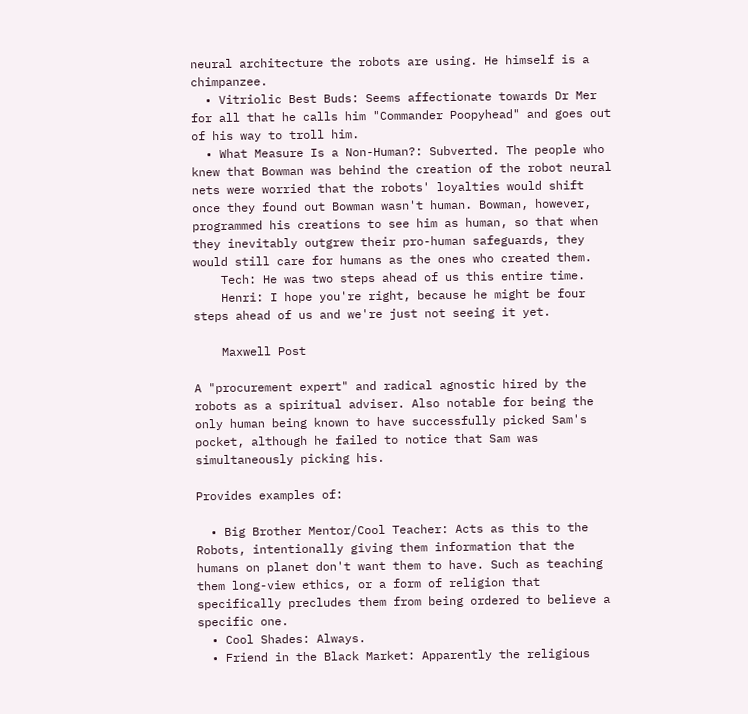neural architecture the robots are using. He himself is a chimpanzee.
  • Vitriolic Best Buds: Seems affectionate towards Dr Mer for all that he calls him "Commander Poopyhead" and goes out of his way to troll him.
  • What Measure Is a Non-Human?: Subverted. The people who knew that Bowman was behind the creation of the robot neural nets were worried that the robots' loyalties would shift once they found out Bowman wasn't human. Bowman, however, programmed his creations to see him as human, so that when they inevitably outgrew their pro-human safeguards, they would still care for humans as the ones who created them.
    Tech: He was two steps ahead of us this entire time.
    Henri: I hope you're right, because he might be four steps ahead of us and we're just not seeing it yet.

    Maxwell Post

A "procurement expert" and radical agnostic hired by the robots as a spiritual adviser. Also notable for being the only human being known to have successfully picked Sam's pocket, although he failed to notice that Sam was simultaneously picking his.

Provides examples of:

  • Big Brother Mentor/Cool Teacher: Acts as this to the Robots, intentionally giving them information that the humans on planet don't want them to have. Such as teaching them long-view ethics, or a form of religion that specifically precludes them from being ordered to believe a specific one.
  • Cool Shades: Always.
  • Friend in the Black Market: Apparently the religious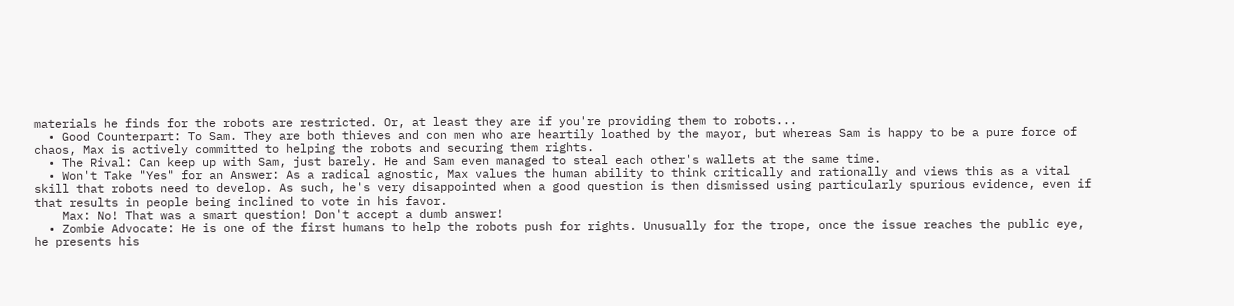materials he finds for the robots are restricted. Or, at least they are if you're providing them to robots...
  • Good Counterpart: To Sam. They are both thieves and con men who are heartily loathed by the mayor, but whereas Sam is happy to be a pure force of chaos, Max is actively committed to helping the robots and securing them rights.
  • The Rival: Can keep up with Sam, just barely. He and Sam even managed to steal each other's wallets at the same time.
  • Won't Take "Yes" for an Answer: As a radical agnostic, Max values the human ability to think critically and rationally and views this as a vital skill that robots need to develop. As such, he's very disappointed when a good question is then dismissed using particularly spurious evidence, even if that results in people being inclined to vote in his favor.
    Max: No! That was a smart question! Don't accept a dumb answer!
  • Zombie Advocate: He is one of the first humans to help the robots push for rights. Unusually for the trope, once the issue reaches the public eye, he presents his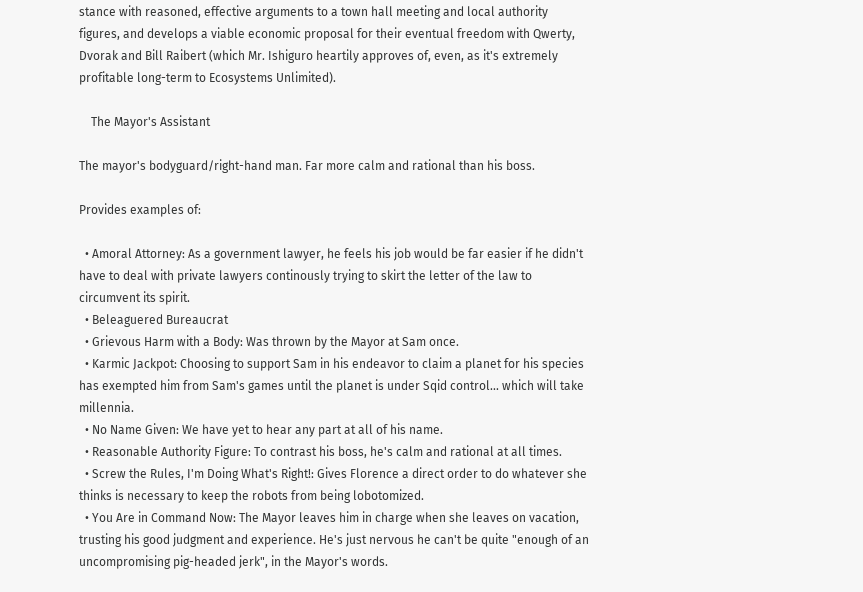stance with reasoned, effective arguments to a town hall meeting and local authority figures, and develops a viable economic proposal for their eventual freedom with Qwerty, Dvorak and Bill Raibert (which Mr. Ishiguro heartily approves of, even, as it's extremely profitable long-term to Ecosystems Unlimited).

    The Mayor's Assistant

The mayor's bodyguard/right-hand man. Far more calm and rational than his boss.

Provides examples of:

  • Amoral Attorney: As a government lawyer, he feels his job would be far easier if he didn't have to deal with private lawyers continously trying to skirt the letter of the law to circumvent its spirit.
  • Beleaguered Bureaucrat
  • Grievous Harm with a Body: Was thrown by the Mayor at Sam once.
  • Karmic Jackpot: Choosing to support Sam in his endeavor to claim a planet for his species has exempted him from Sam's games until the planet is under Sqid control... which will take millennia.
  • No Name Given: We have yet to hear any part at all of his name.
  • Reasonable Authority Figure: To contrast his boss, he's calm and rational at all times.
  • Screw the Rules, I'm Doing What's Right!: Gives Florence a direct order to do whatever she thinks is necessary to keep the robots from being lobotomized.
  • You Are in Command Now: The Mayor leaves him in charge when she leaves on vacation, trusting his good judgment and experience. He's just nervous he can't be quite "enough of an uncompromising pig-headed jerk", in the Mayor's words.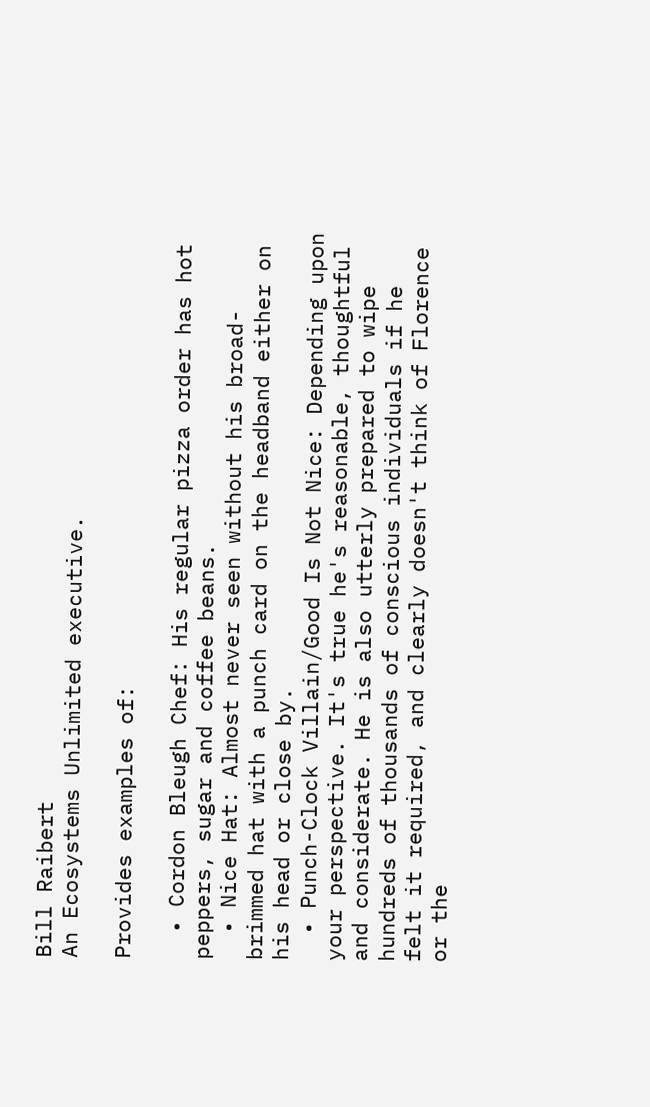Bill Raibert
An Ecosystems Unlimited executive.

Provides examples of:

  • Cordon Bleugh Chef: His regular pizza order has hot peppers, sugar and coffee beans.
  • Nice Hat: Almost never seen without his broad-brimmed hat with a punch card on the headband either on his head or close by.
  • Punch-Clock Villain/Good Is Not Nice: Depending upon your perspective. It's true he's reasonable, thoughtful and considerate. He is also utterly prepared to wipe hundreds of thousands of conscious individuals if he felt it required, and clearly doesn't think of Florence or the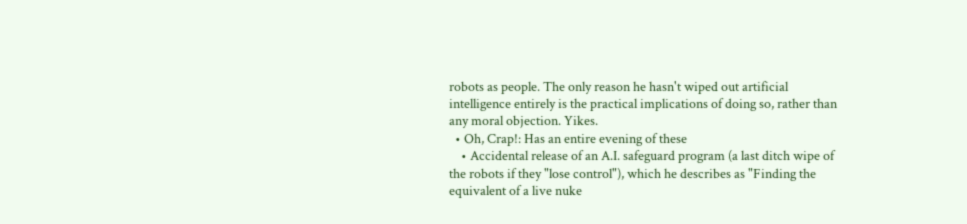robots as people. The only reason he hasn't wiped out artificial intelligence entirely is the practical implications of doing so, rather than any moral objection. Yikes.
  • Oh, Crap!: Has an entire evening of these
    • Accidental release of an A.I. safeguard program (a last ditch wipe of the robots if they "lose control"), which he describes as "Finding the equivalent of a live nuke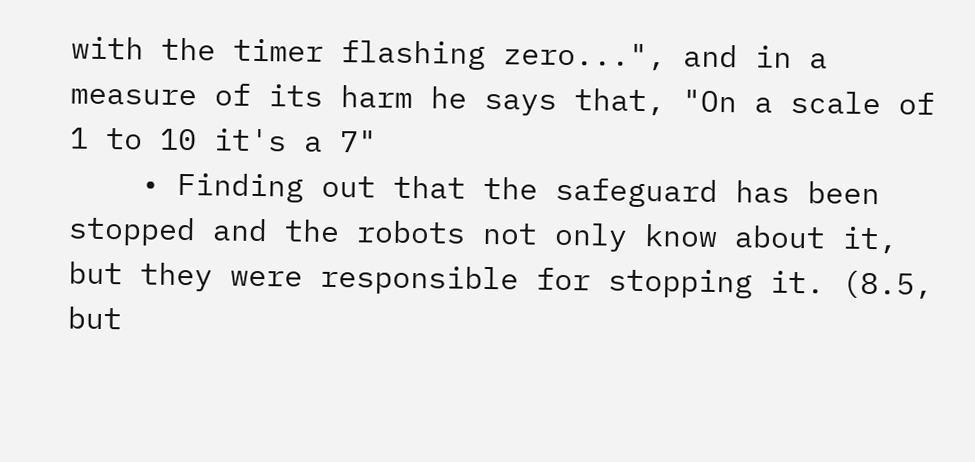with the timer flashing zero...", and in a measure of its harm he says that, "On a scale of 1 to 10 it's a 7"
    • Finding out that the safeguard has been stopped and the robots not only know about it, but they were responsible for stopping it. (8.5, but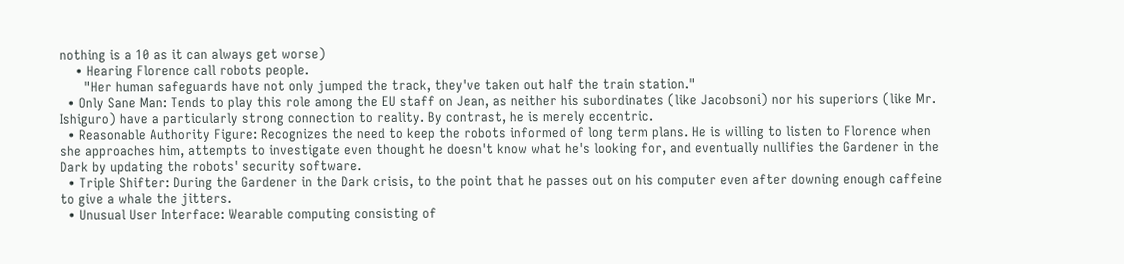nothing is a 10 as it can always get worse)
    • Hearing Florence call robots people.
      "Her human safeguards have not only jumped the track, they've taken out half the train station."
  • Only Sane Man: Tends to play this role among the EU staff on Jean, as neither his subordinates (like Jacobsoni) nor his superiors (like Mr. Ishiguro) have a particularly strong connection to reality. By contrast, he is merely eccentric.
  • Reasonable Authority Figure: Recognizes the need to keep the robots informed of long term plans. He is willing to listen to Florence when she approaches him, attempts to investigate even thought he doesn't know what he's looking for, and eventually nullifies the Gardener in the Dark by updating the robots' security software.
  • Triple Shifter: During the Gardener in the Dark crisis, to the point that he passes out on his computer even after downing enough caffeine to give a whale the jitters.
  • Unusual User Interface: Wearable computing consisting of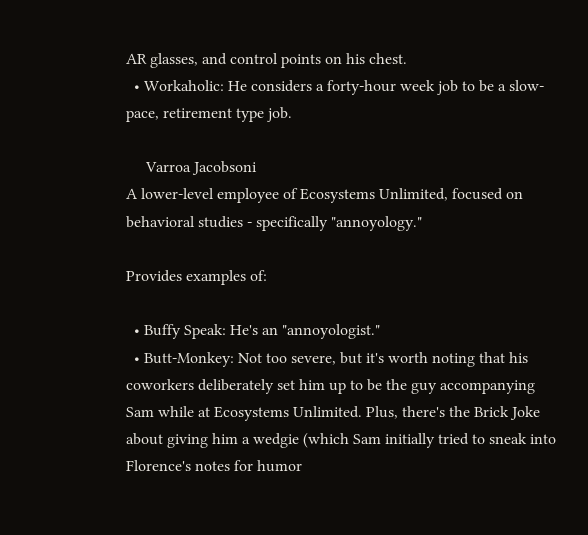AR glasses, and control points on his chest.
  • Workaholic: He considers a forty-hour week job to be a slow-pace, retirement type job.

     Varroa Jacobsoni
A lower-level employee of Ecosystems Unlimited, focused on behavioral studies - specifically "annoyology."

Provides examples of:

  • Buffy Speak: He's an "annoyologist."
  • Butt-Monkey: Not too severe, but it's worth noting that his coworkers deliberately set him up to be the guy accompanying Sam while at Ecosystems Unlimited. Plus, there's the Brick Joke about giving him a wedgie (which Sam initially tried to sneak into Florence's notes for humor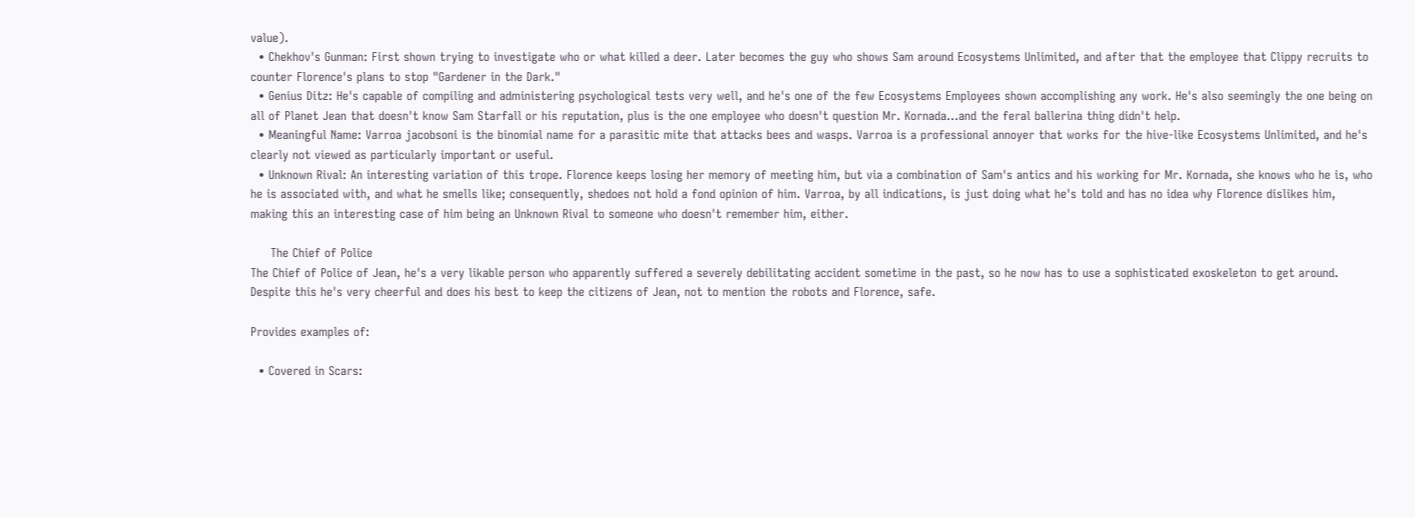value).
  • Chekhov's Gunman: First shown trying to investigate who or what killed a deer. Later becomes the guy who shows Sam around Ecosystems Unlimited, and after that the employee that Clippy recruits to counter Florence's plans to stop "Gardener in the Dark."
  • Genius Ditz: He's capable of compiling and administering psychological tests very well, and he's one of the few Ecosystems Employees shown accomplishing any work. He's also seemingly the one being on all of Planet Jean that doesn't know Sam Starfall or his reputation, plus is the one employee who doesn't question Mr. Kornada...and the feral ballerina thing didn't help.
  • Meaningful Name: Varroa jacobsoni is the binomial name for a parasitic mite that attacks bees and wasps. Varroa is a professional annoyer that works for the hive-like Ecosystems Unlimited, and he's clearly not viewed as particularly important or useful.
  • Unknown Rival: An interesting variation of this trope. Florence keeps losing her memory of meeting him, but via a combination of Sam's antics and his working for Mr. Kornada, she knows who he is, who he is associated with, and what he smells like; consequently, shedoes not hold a fond opinion of him. Varroa, by all indications, is just doing what he's told and has no idea why Florence dislikes him, making this an interesting case of him being an Unknown Rival to someone who doesn't remember him, either.

     The Chief of Police
The Chief of Police of Jean, he's a very likable person who apparently suffered a severely debilitating accident sometime in the past, so he now has to use a sophisticated exoskeleton to get around. Despite this he's very cheerful and does his best to keep the citizens of Jean, not to mention the robots and Florence, safe.

Provides examples of:

  • Covered in Scars: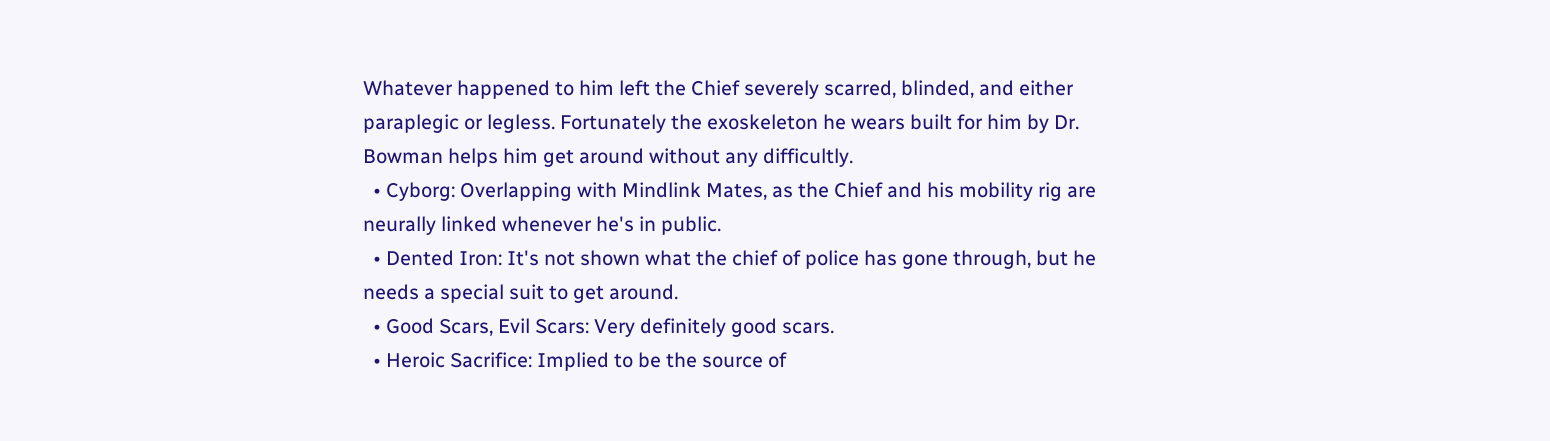Whatever happened to him left the Chief severely scarred, blinded, and either paraplegic or legless. Fortunately the exoskeleton he wears built for him by Dr. Bowman helps him get around without any difficultly.
  • Cyborg: Overlapping with Mindlink Mates, as the Chief and his mobility rig are neurally linked whenever he's in public.
  • Dented Iron: It's not shown what the chief of police has gone through, but he needs a special suit to get around.
  • Good Scars, Evil Scars: Very definitely good scars.
  • Heroic Sacrifice: Implied to be the source of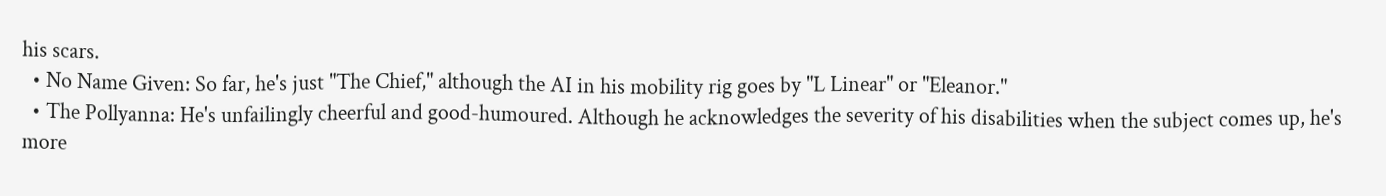his scars.
  • No Name Given: So far, he's just "The Chief," although the AI in his mobility rig goes by "L Linear" or "Eleanor."
  • The Pollyanna: He's unfailingly cheerful and good-humoured. Although he acknowledges the severity of his disabilities when the subject comes up, he's more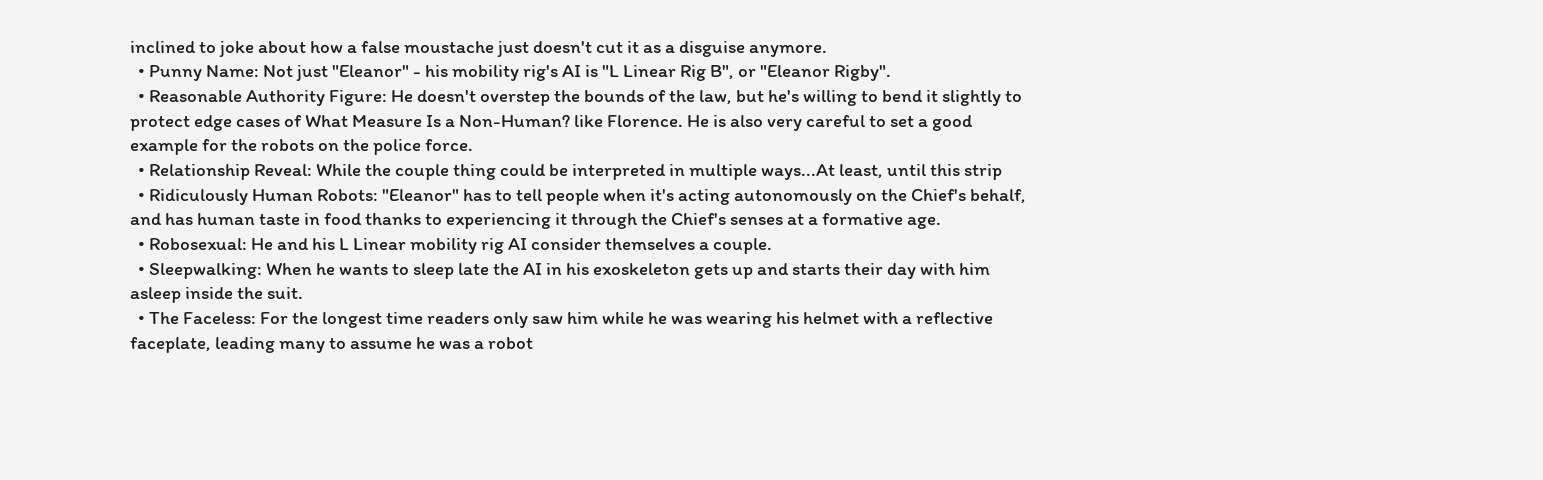inclined to joke about how a false moustache just doesn't cut it as a disguise anymore.
  • Punny Name: Not just "Eleanor" - his mobility rig's AI is "L Linear Rig B", or "Eleanor Rigby".
  • Reasonable Authority Figure: He doesn't overstep the bounds of the law, but he's willing to bend it slightly to protect edge cases of What Measure Is a Non-Human? like Florence. He is also very careful to set a good example for the robots on the police force.
  • Relationship Reveal: While the couple thing could be interpreted in multiple ways...At least, until this strip
  • Ridiculously Human Robots: "Eleanor" has to tell people when it's acting autonomously on the Chief's behalf, and has human taste in food thanks to experiencing it through the Chief's senses at a formative age.
  • Robosexual: He and his L Linear mobility rig AI consider themselves a couple.
  • Sleepwalking: When he wants to sleep late the AI in his exoskeleton gets up and starts their day with him asleep inside the suit.
  • The Faceless: For the longest time readers only saw him while he was wearing his helmet with a reflective faceplate, leading many to assume he was a robot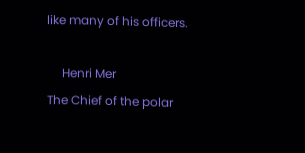like many of his officers.

     Henri Mer
The Chief of the polar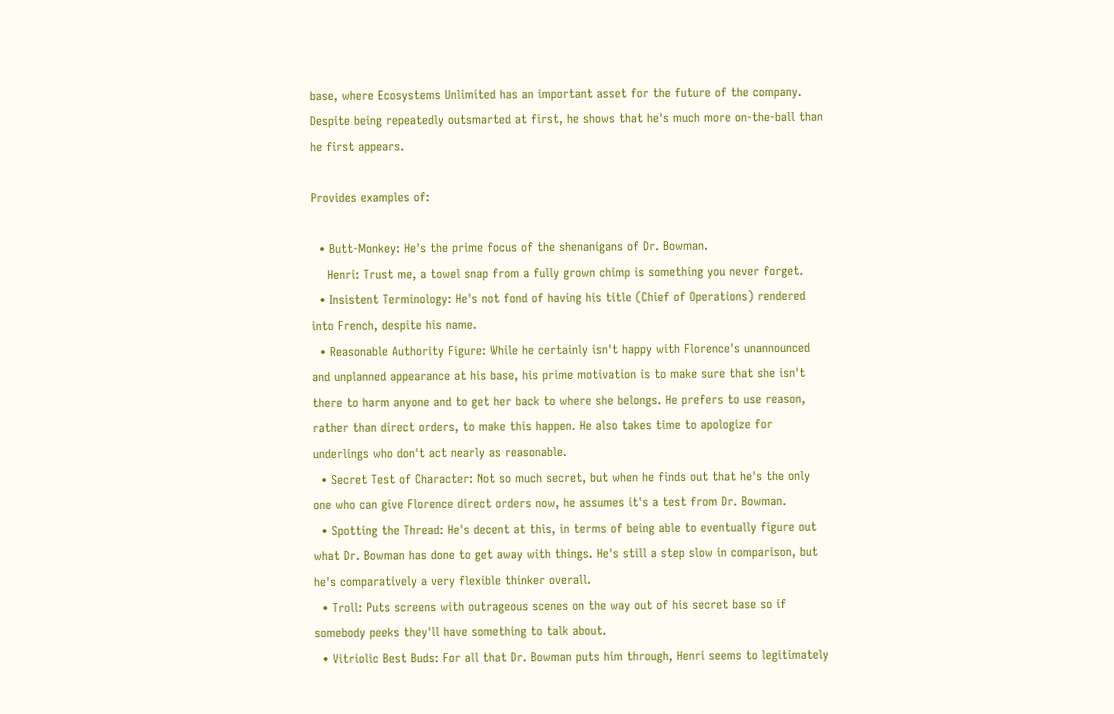base, where Ecosystems Unlimited has an important asset for the future of the company. Despite being repeatedly outsmarted at first, he shows that he's much more on-the-ball than he first appears.

Provides examples of:

  • Butt-Monkey: He's the prime focus of the shenanigans of Dr. Bowman.
    Henri: Trust me, a towel snap from a fully grown chimp is something you never forget.
  • Insistent Terminology: He's not fond of having his title (Chief of Operations) rendered into French, despite his name.
  • Reasonable Authority Figure: While he certainly isn't happy with Florence's unannounced and unplanned appearance at his base, his prime motivation is to make sure that she isn't there to harm anyone and to get her back to where she belongs. He prefers to use reason, rather than direct orders, to make this happen. He also takes time to apologize for underlings who don't act nearly as reasonable.
  • Secret Test of Character: Not so much secret, but when he finds out that he's the only one who can give Florence direct orders now, he assumes it's a test from Dr. Bowman.
  • Spotting the Thread: He's decent at this, in terms of being able to eventually figure out what Dr. Bowman has done to get away with things. He's still a step slow in comparison, but he's comparatively a very flexible thinker overall.
  • Troll: Puts screens with outrageous scenes on the way out of his secret base so if somebody peeks they'll have something to talk about.
  • Vitriolic Best Buds: For all that Dr. Bowman puts him through, Henri seems to legitimately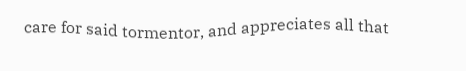care for said tormentor, and appreciates all that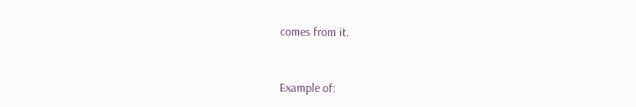comes from it.


Example of: